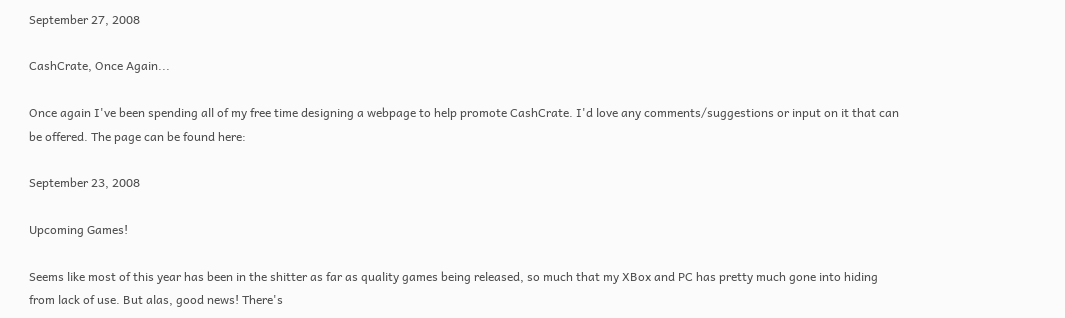September 27, 2008

CashCrate, Once Again...

Once again I've been spending all of my free time designing a webpage to help promote CashCrate. I'd love any comments/suggestions or input on it that can be offered. The page can be found here:

September 23, 2008

Upcoming Games!

Seems like most of this year has been in the shitter as far as quality games being released, so much that my XBox and PC has pretty much gone into hiding from lack of use. But alas, good news! There's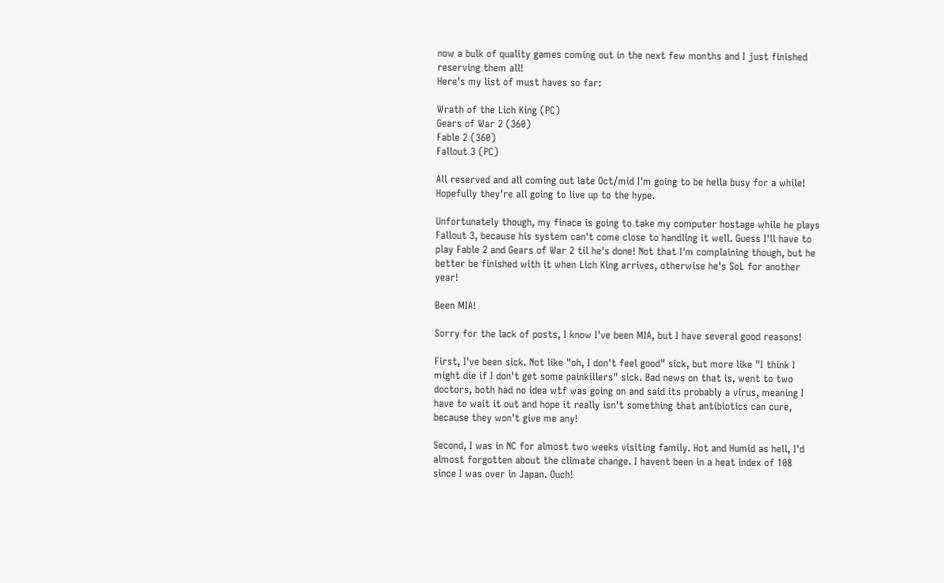now a bulk of quality games coming out in the next few months and I just finished reserving them all!
Here's my list of must haves so far:

Wrath of the Lich King (PC)
Gears of War 2 (360)
Fable 2 (360)
Fallout 3 (PC)

All reserved and all coming out late Oct/mid I'm going to be hella busy for a while! Hopefully they're all going to live up to the hype.

Unfortunately though, my finace is going to take my computer hostage while he plays Fallout 3, because his system can't come close to handling it well. Guess I'll have to play Fable 2 and Gears of War 2 til he's done! Not that I'm complaining though, but he better be finished with it when Lich King arrives, otherwise he's SoL for another year!

Been MIA!

Sorry for the lack of posts, I know I've been MIA, but I have several good reasons!

First, I've been sick. Not like "oh, I don't feel good" sick, but more like "I think I might die if I don't get some painkillers" sick. Bad news on that is, went to two doctors, both had no idea wtf was going on and said its probably a virus, meaning I have to wait it out and hope it really isn't something that antibiotics can cure, because they won't give me any!

Second, I was in NC for almost two weeks visiting family. Hot and Humid as hell, I'd almost forgotten about the climate change. I havent been in a heat index of 108 since I was over in Japan. Ouch!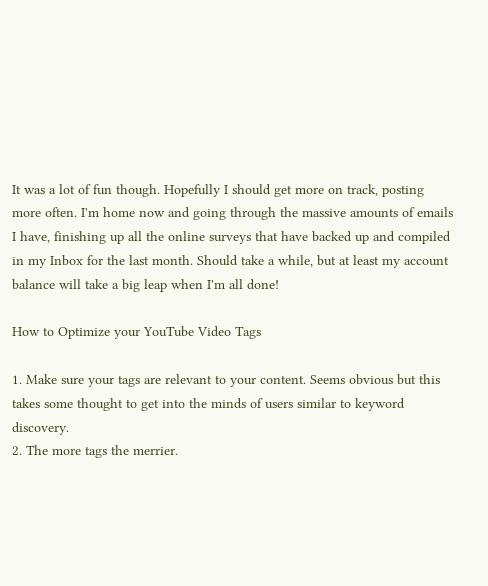It was a lot of fun though. Hopefully I should get more on track, posting more often. I'm home now and going through the massive amounts of emails I have, finishing up all the online surveys that have backed up and compiled in my Inbox for the last month. Should take a while, but at least my account balance will take a big leap when I'm all done!

How to Optimize your YouTube Video Tags

1. Make sure your tags are relevant to your content. Seems obvious but this takes some thought to get into the minds of users similar to keyword discovery.
2. The more tags the merrier.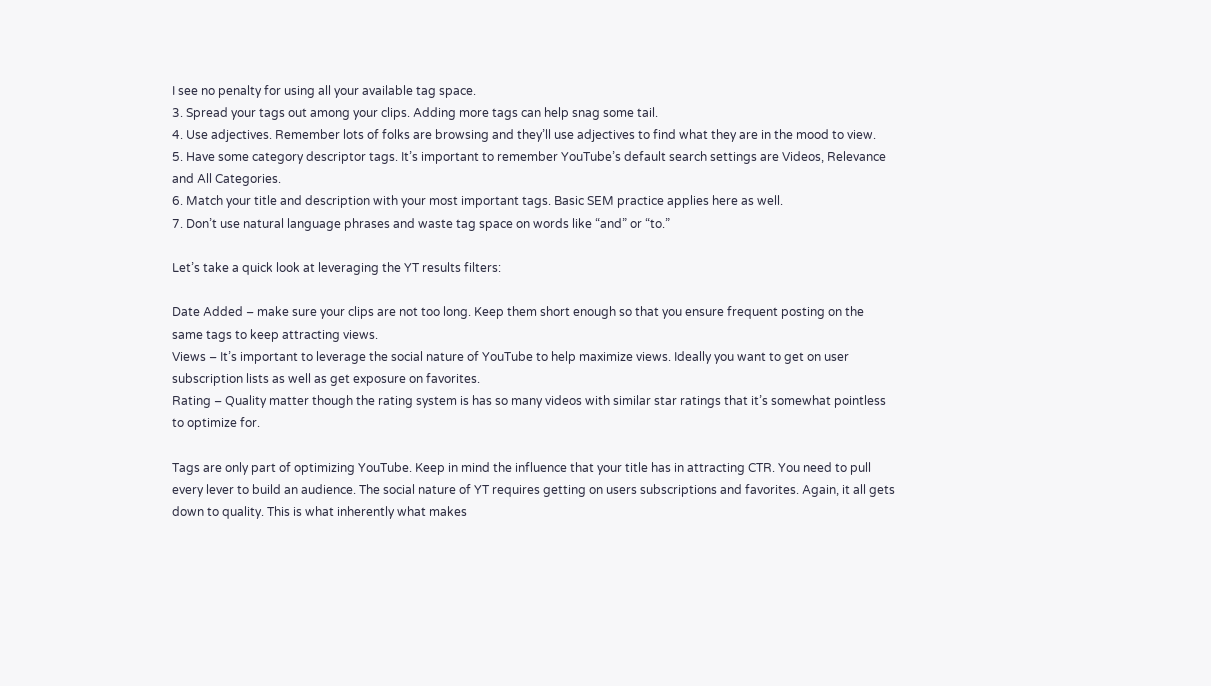I see no penalty for using all your available tag space.
3. Spread your tags out among your clips. Adding more tags can help snag some tail.
4. Use adjectives. Remember lots of folks are browsing and they’ll use adjectives to find what they are in the mood to view.
5. Have some category descriptor tags. It’s important to remember YouTube’s default search settings are Videos, Relevance and All Categories.
6. Match your title and description with your most important tags. Basic SEM practice applies here as well.
7. Don’t use natural language phrases and waste tag space on words like “and” or “to.”

Let’s take a quick look at leveraging the YT results filters:

Date Added – make sure your clips are not too long. Keep them short enough so that you ensure frequent posting on the same tags to keep attracting views.
Views – It’s important to leverage the social nature of YouTube to help maximize views. Ideally you want to get on user subscription lists as well as get exposure on favorites.
Rating – Quality matter though the rating system is has so many videos with similar star ratings that it’s somewhat pointless to optimize for.

Tags are only part of optimizing YouTube. Keep in mind the influence that your title has in attracting CTR. You need to pull every lever to build an audience. The social nature of YT requires getting on users subscriptions and favorites. Again, it all gets down to quality. This is what inherently what makes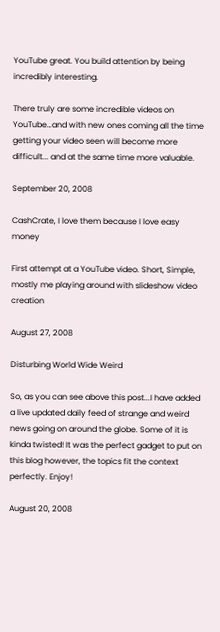YouTube great. You build attention by being incredibly interesting.

There truly are some incredible videos on YouTube…and with new ones coming all the time getting your video seen will become more difficult... and at the same time more valuable.

September 20, 2008

CashCrate, I love them because I love easy money

First attempt at a YouTube video. Short, Simple, mostly me playing around with slideshow video creation

August 27, 2008

Disturbing World Wide Weird

So, as you can see above this post...I have added a live updated daily feed of strange and weird news going on around the globe. Some of it is kinda twisted! It was the perfect gadget to put on this blog however, the topics fit the context perfectly. Enjoy!

August 20, 2008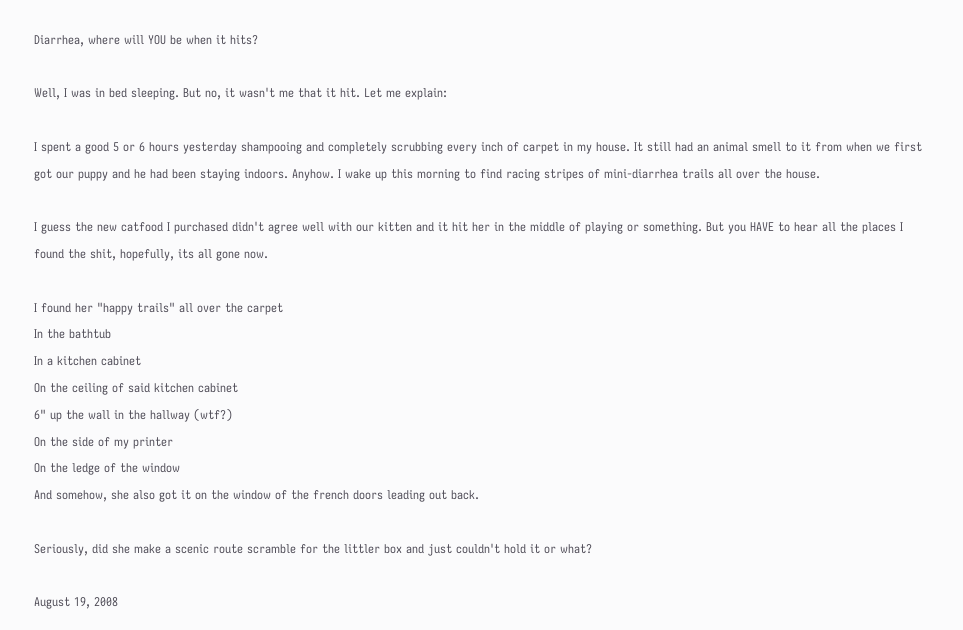Diarrhea, where will YOU be when it hits?

Well, I was in bed sleeping. But no, it wasn't me that it hit. Let me explain:

I spent a good 5 or 6 hours yesterday shampooing and completely scrubbing every inch of carpet in my house. It still had an animal smell to it from when we first got our puppy and he had been staying indoors. Anyhow. I wake up this morning to find racing stripes of mini-diarrhea trails all over the house.

I guess the new catfood I purchased didn't agree well with our kitten and it hit her in the middle of playing or something. But you HAVE to hear all the places I found the shit, hopefully, its all gone now.

I found her "happy trails" all over the carpet
In the bathtub
In a kitchen cabinet
On the ceiling of said kitchen cabinet
6" up the wall in the hallway (wtf?)
On the side of my printer
On the ledge of the window
And somehow, she also got it on the window of the french doors leading out back.

Seriously, did she make a scenic route scramble for the littler box and just couldn't hold it or what?

August 19, 2008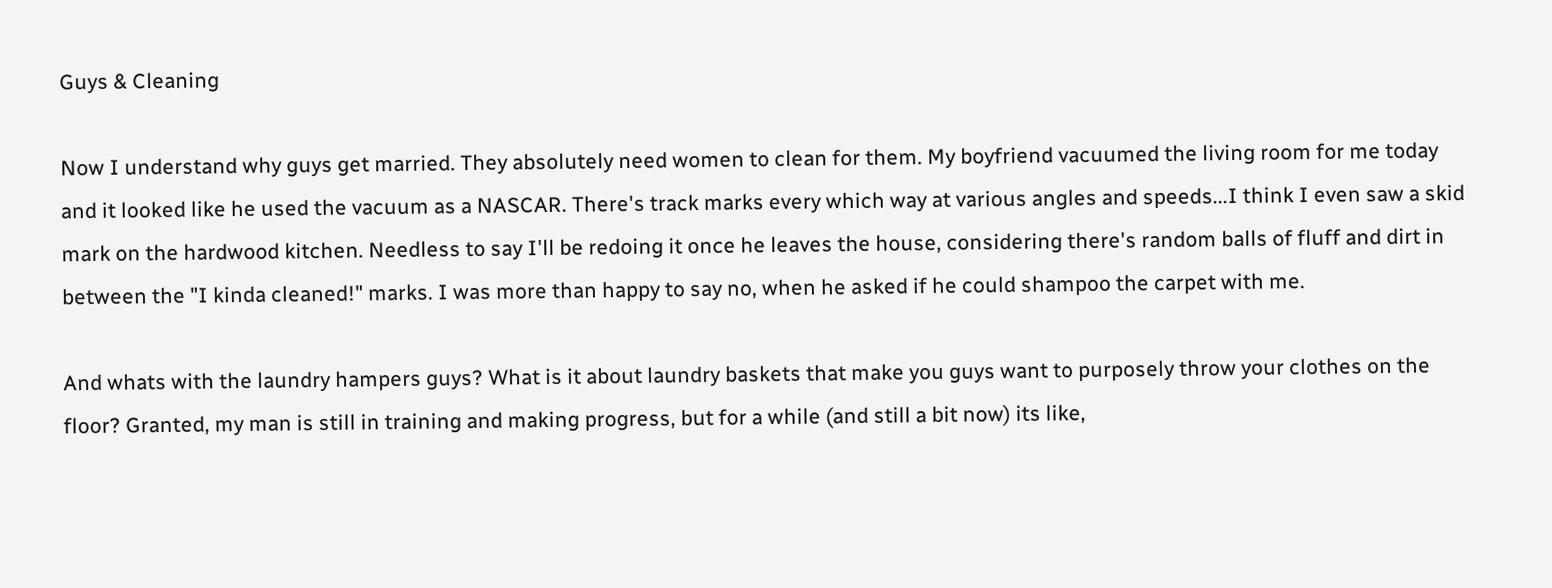Guys & Cleaning

Now I understand why guys get married. They absolutely need women to clean for them. My boyfriend vacuumed the living room for me today and it looked like he used the vacuum as a NASCAR. There's track marks every which way at various angles and speeds...I think I even saw a skid mark on the hardwood kitchen. Needless to say I'll be redoing it once he leaves the house, considering there's random balls of fluff and dirt in between the "I kinda cleaned!" marks. I was more than happy to say no, when he asked if he could shampoo the carpet with me.

And whats with the laundry hampers guys? What is it about laundry baskets that make you guys want to purposely throw your clothes on the floor? Granted, my man is still in training and making progress, but for a while (and still a bit now) its like,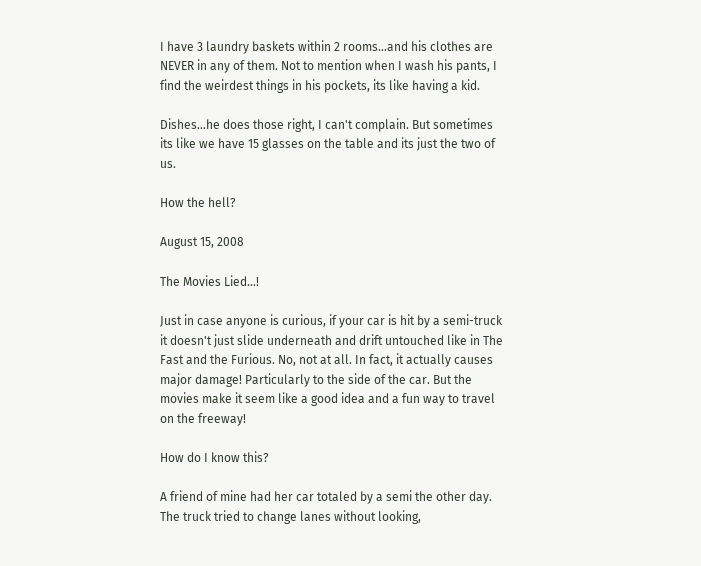I have 3 laundry baskets within 2 rooms...and his clothes are NEVER in any of them. Not to mention when I wash his pants, I find the weirdest things in his pockets, its like having a kid.

Dishes...he does those right, I can't complain. But sometimes its like we have 15 glasses on the table and its just the two of us.

How the hell?

August 15, 2008

The Movies Lied...!

Just in case anyone is curious, if your car is hit by a semi-truck it doesn't just slide underneath and drift untouched like in The Fast and the Furious. No, not at all. In fact, it actually causes major damage! Particularly to the side of the car. But the movies make it seem like a good idea and a fun way to travel on the freeway!

How do I know this?

A friend of mine had her car totaled by a semi the other day. The truck tried to change lanes without looking,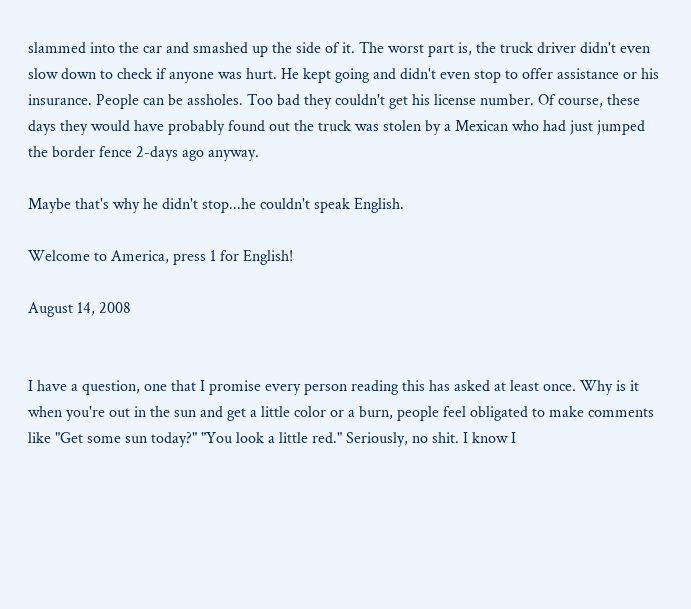slammed into the car and smashed up the side of it. The worst part is, the truck driver didn't even slow down to check if anyone was hurt. He kept going and didn't even stop to offer assistance or his insurance. People can be assholes. Too bad they couldn't get his license number. Of course, these days they would have probably found out the truck was stolen by a Mexican who had just jumped the border fence 2-days ago anyway.

Maybe that's why he didn't stop...he couldn't speak English.

Welcome to America, press 1 for English!

August 14, 2008


I have a question, one that I promise every person reading this has asked at least once. Why is it when you're out in the sun and get a little color or a burn, people feel obligated to make comments like "Get some sun today?" "You look a little red." Seriously, no shit. I know I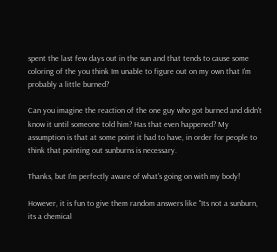spent the last few days out in the sun and that tends to cause some coloring of the you think Im unable to figure out on my own that I'm probably a little burned?

Can you imagine the reaction of the one guy who got burned and didn't know it until someone told him? Has that even happened? My assumption is that at some point it had to have, in order for people to think that pointing out sunburns is necessary.

Thanks, but I'm perfectly aware of what's going on with my body!

However, it is fun to give them random answers like "Its not a sunburn, its a chemical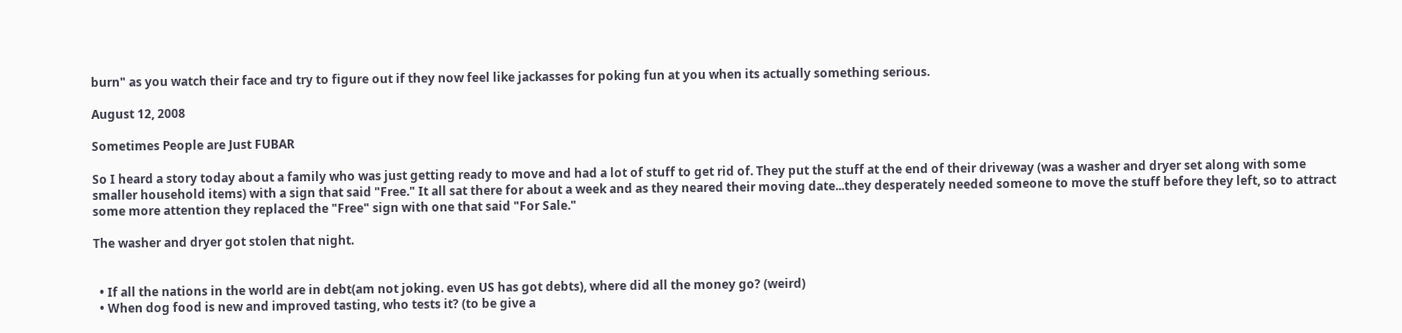burn" as you watch their face and try to figure out if they now feel like jackasses for poking fun at you when its actually something serious.

August 12, 2008

Sometimes People are Just FUBAR

So I heard a story today about a family who was just getting ready to move and had a lot of stuff to get rid of. They put the stuff at the end of their driveway (was a washer and dryer set along with some smaller household items) with a sign that said "Free." It all sat there for about a week and as they neared their moving date...they desperately needed someone to move the stuff before they left, so to attract some more attention they replaced the "Free" sign with one that said "For Sale."

The washer and dryer got stolen that night.


  • If all the nations in the world are in debt(am not joking. even US has got debts), where did all the money go? (weird)
  • When dog food is new and improved tasting, who tests it? (to be give a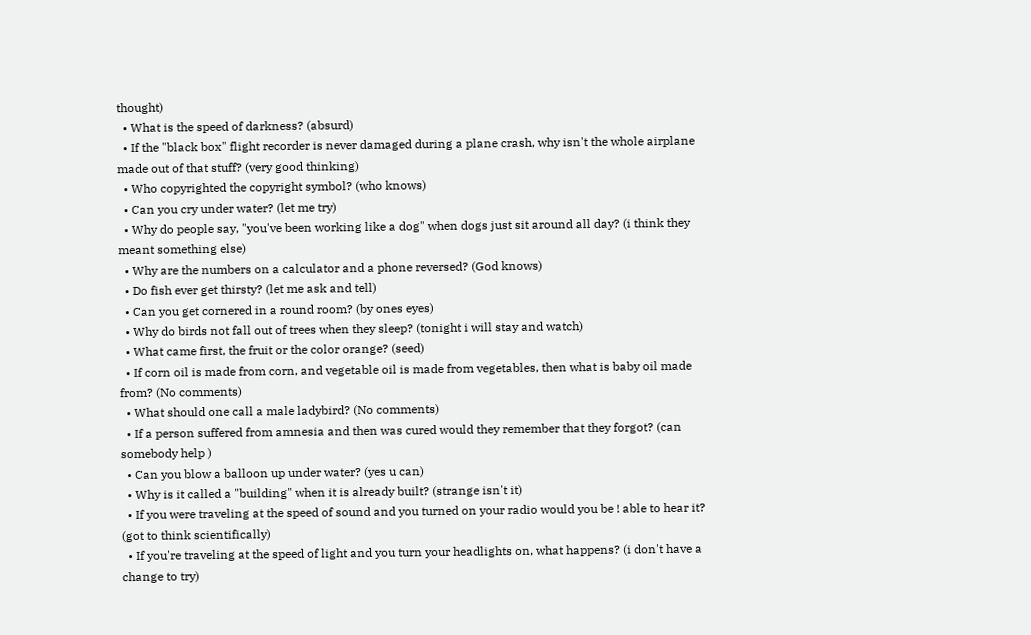thought)
  • What is the speed of darkness? (absurd)
  • If the "black box" flight recorder is never damaged during a plane crash, why isn't the whole airplane made out of that stuff? (very good thinking)
  • Who copyrighted the copyright symbol? (who knows)
  • Can you cry under water? (let me try)
  • Why do people say, "you've been working like a dog" when dogs just sit around all day? (i think they meant something else)
  • Why are the numbers on a calculator and a phone reversed? (God knows)
  • Do fish ever get thirsty? (let me ask and tell)
  • Can you get cornered in a round room? (by ones eyes)
  • Why do birds not fall out of trees when they sleep? (tonight i will stay and watch)
  • What came first, the fruit or the color orange? (seed)
  • If corn oil is made from corn, and vegetable oil is made from vegetables, then what is baby oil made from? (No comments)
  • What should one call a male ladybird? (No comments)
  • If a person suffered from amnesia and then was cured would they remember that they forgot? (can somebody help )
  • Can you blow a balloon up under water? (yes u can)
  • Why is it called a "building" when it is already built? (strange isn't it)
  • If you were traveling at the speed of sound and you turned on your radio would you be ! able to hear it? (got to think scientifically)
  • If you're traveling at the speed of light and you turn your headlights on, what happens? (i don't have a change to try)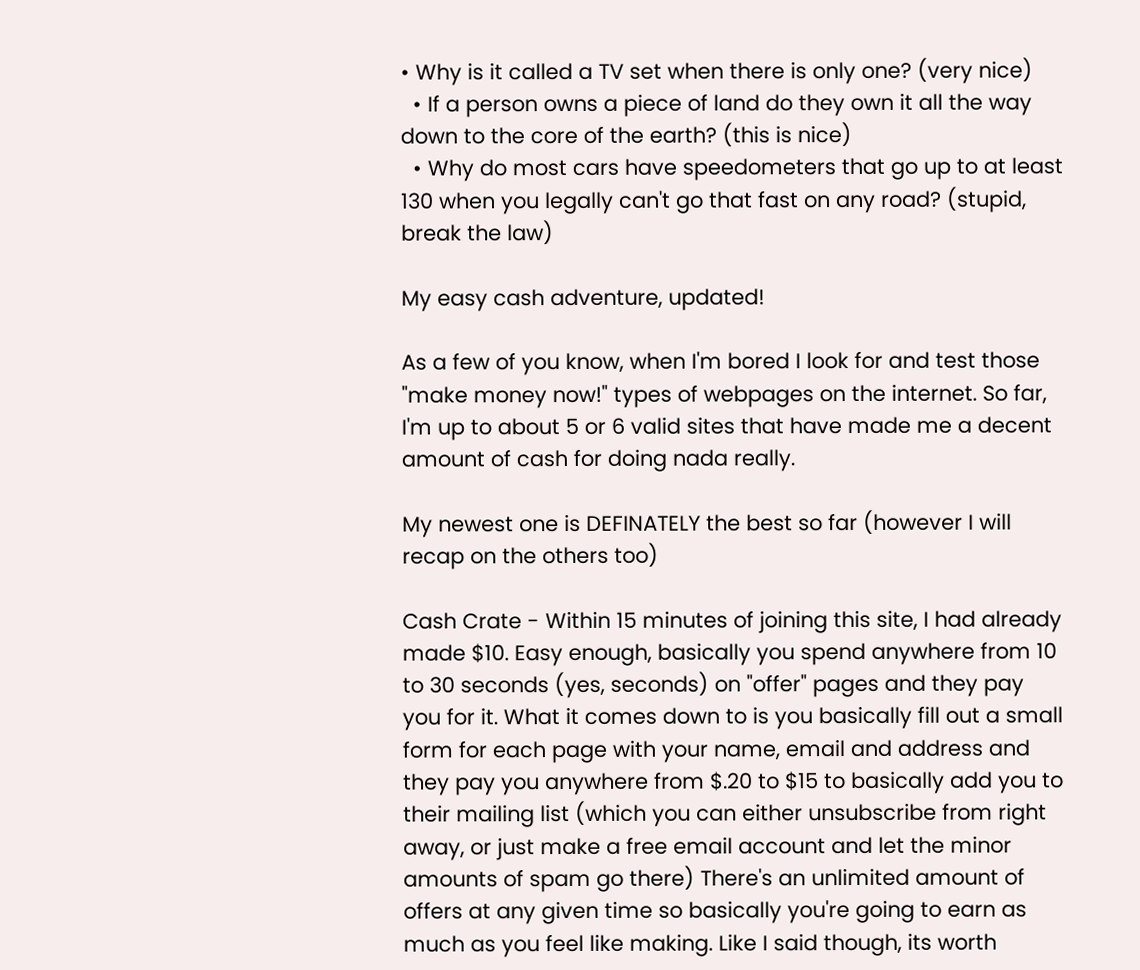• Why is it called a TV set when there is only one? (very nice)
  • If a person owns a piece of land do they own it all the way down to the core of the earth? (this is nice)
  • Why do most cars have speedometers that go up to at least 130 when you legally can't go that fast on any road? (stupid, break the law)

My easy cash adventure, updated!

As a few of you know, when I'm bored I look for and test those "make money now!" types of webpages on the internet. So far, I'm up to about 5 or 6 valid sites that have made me a decent amount of cash for doing nada really.

My newest one is DEFINATELY the best so far (however I will recap on the others too)

Cash Crate - Within 15 minutes of joining this site, I had already made $10. Easy enough, basically you spend anywhere from 10 to 30 seconds (yes, seconds) on "offer" pages and they pay you for it. What it comes down to is you basically fill out a small form for each page with your name, email and address and they pay you anywhere from $.20 to $15 to basically add you to their mailing list (which you can either unsubscribe from right away, or just make a free email account and let the minor amounts of spam go there) There's an unlimited amount of offers at any given time so basically you're going to earn as much as you feel like making. Like I said though, its worth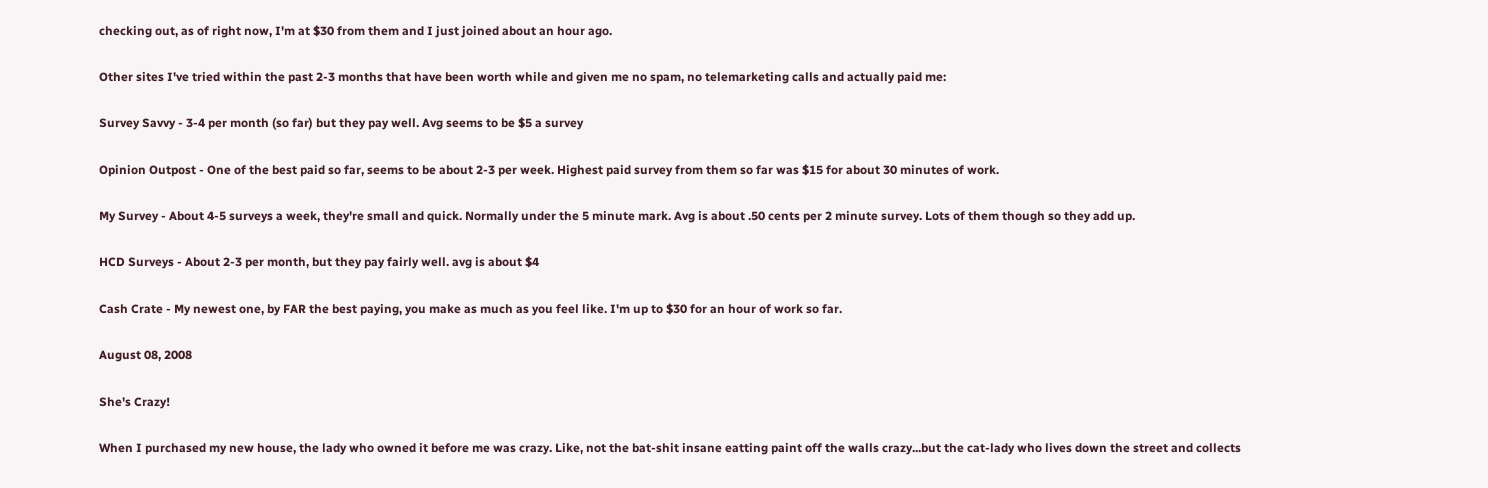checking out, as of right now, I'm at $30 from them and I just joined about an hour ago.

Other sites I've tried within the past 2-3 months that have been worth while and given me no spam, no telemarketing calls and actually paid me:

Survey Savvy - 3-4 per month (so far) but they pay well. Avg seems to be $5 a survey

Opinion Outpost - One of the best paid so far, seems to be about 2-3 per week. Highest paid survey from them so far was $15 for about 30 minutes of work.

My Survey - About 4-5 surveys a week, they're small and quick. Normally under the 5 minute mark. Avg is about .50 cents per 2 minute survey. Lots of them though so they add up.

HCD Surveys - About 2-3 per month, but they pay fairly well. avg is about $4

Cash Crate - My newest one, by FAR the best paying, you make as much as you feel like. I'm up to $30 for an hour of work so far.

August 08, 2008

She's Crazy!

When I purchased my new house, the lady who owned it before me was crazy. Like, not the bat-shit insane eatting paint off the walls crazy...but the cat-lady who lives down the street and collects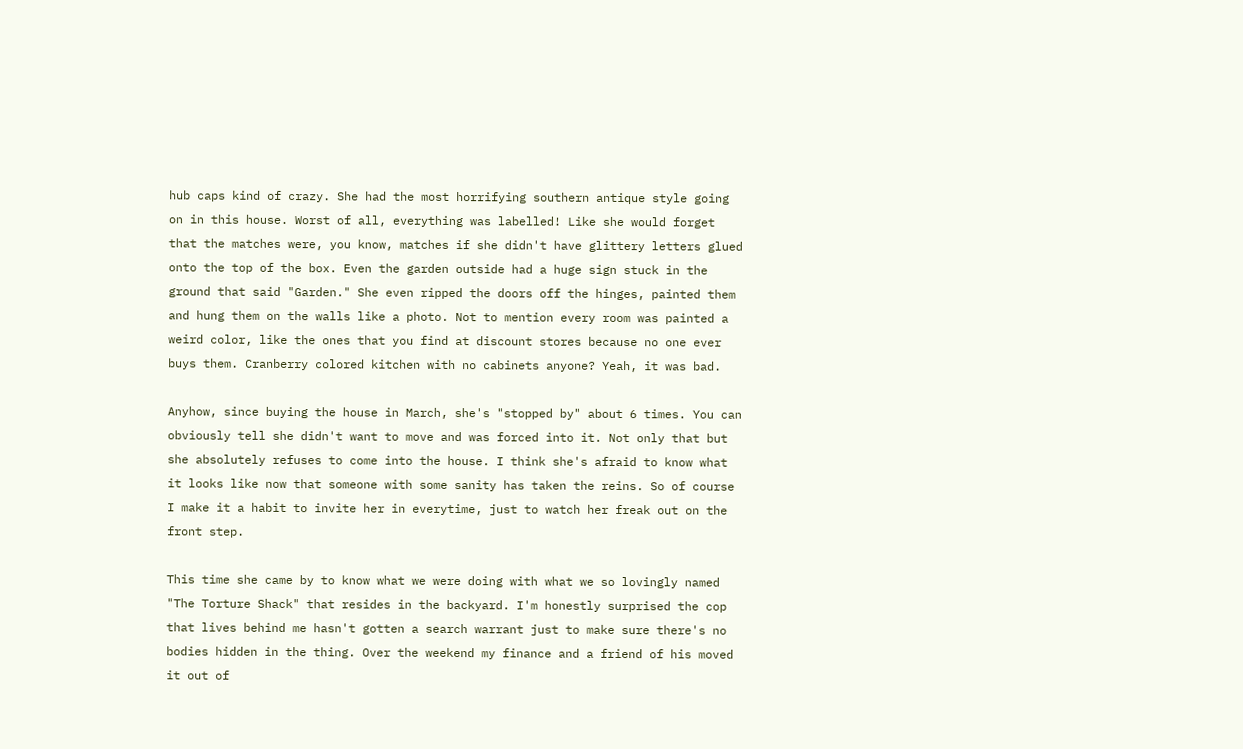hub caps kind of crazy. She had the most horrifying southern antique style going on in this house. Worst of all, everything was labelled! Like she would forget that the matches were, you know, matches if she didn't have glittery letters glued onto the top of the box. Even the garden outside had a huge sign stuck in the ground that said "Garden." She even ripped the doors off the hinges, painted them and hung them on the walls like a photo. Not to mention every room was painted a weird color, like the ones that you find at discount stores because no one ever buys them. Cranberry colored kitchen with no cabinets anyone? Yeah, it was bad.

Anyhow, since buying the house in March, she's "stopped by" about 6 times. You can obviously tell she didn't want to move and was forced into it. Not only that but she absolutely refuses to come into the house. I think she's afraid to know what it looks like now that someone with some sanity has taken the reins. So of course I make it a habit to invite her in everytime, just to watch her freak out on the front step.

This time she came by to know what we were doing with what we so lovingly named "The Torture Shack" that resides in the backyard. I'm honestly surprised the cop that lives behind me hasn't gotten a search warrant just to make sure there's no bodies hidden in the thing. Over the weekend my finance and a friend of his moved it out of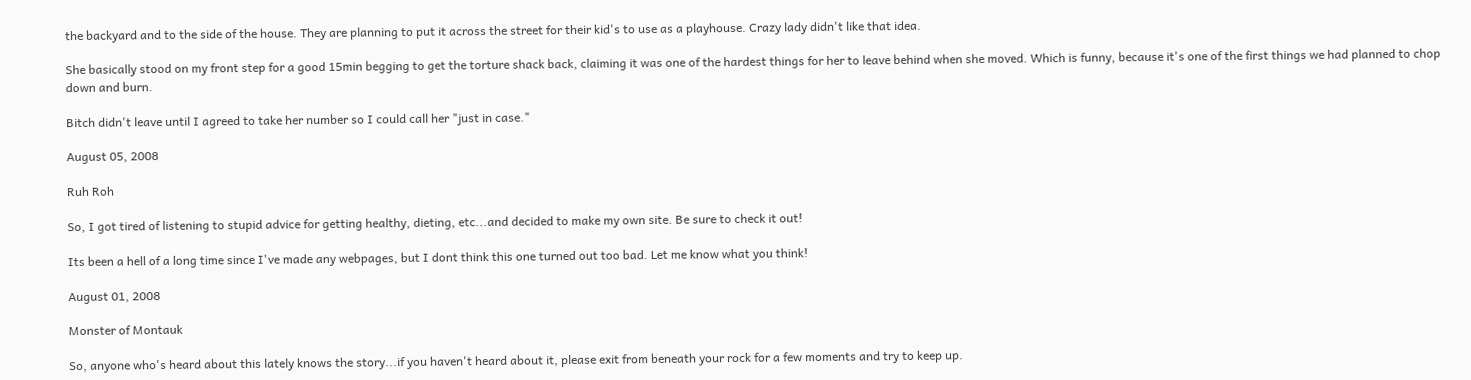the backyard and to the side of the house. They are planning to put it across the street for their kid's to use as a playhouse. Crazy lady didn't like that idea.

She basically stood on my front step for a good 15min begging to get the torture shack back, claiming it was one of the hardest things for her to leave behind when she moved. Which is funny, because it's one of the first things we had planned to chop down and burn.

Bitch didn't leave until I agreed to take her number so I could call her "just in case."

August 05, 2008

Ruh Roh

So, I got tired of listening to stupid advice for getting healthy, dieting, etc...and decided to make my own site. Be sure to check it out!

Its been a hell of a long time since I've made any webpages, but I dont think this one turned out too bad. Let me know what you think!

August 01, 2008

Monster of Montauk

So, anyone who's heard about this lately knows the story...if you haven't heard about it, please exit from beneath your rock for a few moments and try to keep up.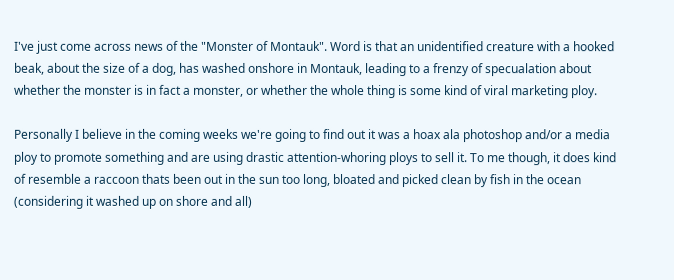I've just come across news of the "Monster of Montauk". Word is that an unidentified creature with a hooked beak, about the size of a dog, has washed onshore in Montauk, leading to a frenzy of specualation about whether the monster is in fact a monster, or whether the whole thing is some kind of viral marketing ploy.

Personally I believe in the coming weeks we're going to find out it was a hoax ala photoshop and/or a media ploy to promote something and are using drastic attention-whoring ploys to sell it. To me though, it does kind of resemble a raccoon thats been out in the sun too long, bloated and picked clean by fish in the ocean (considering it washed up on shore and all)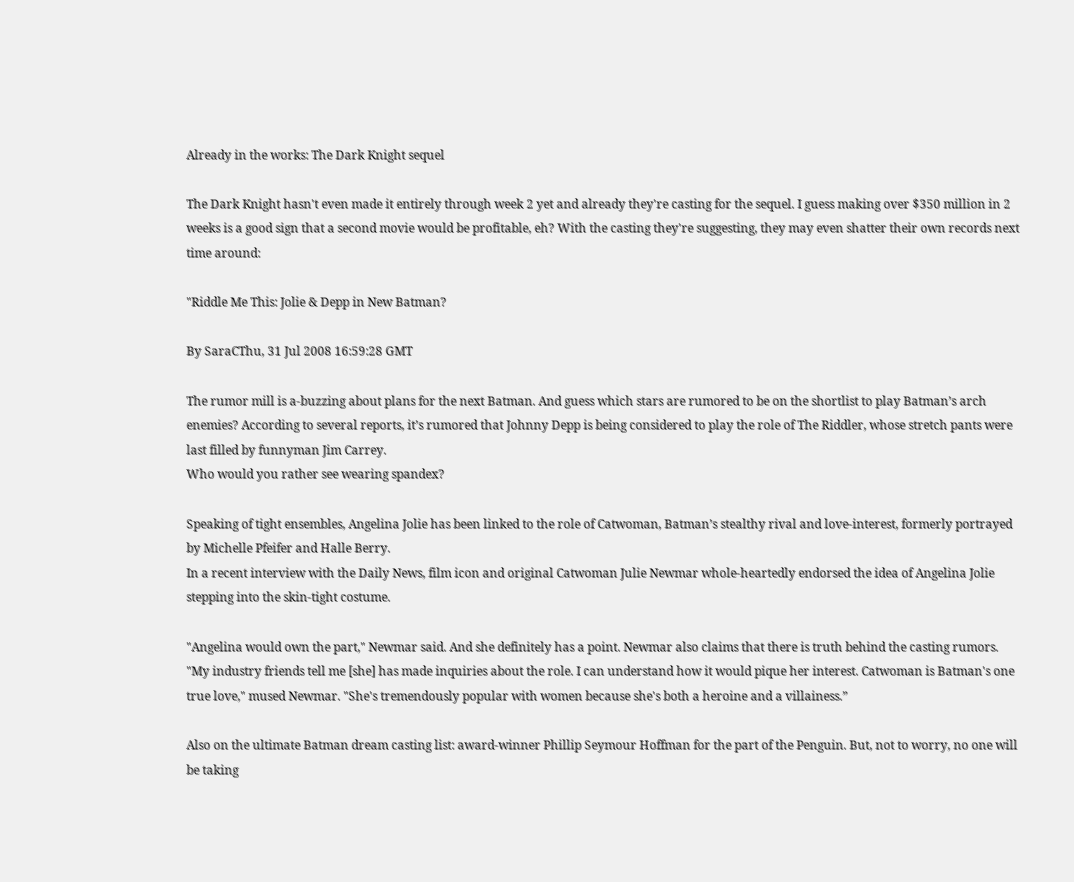Already in the works: The Dark Knight sequel

The Dark Knight hasn't even made it entirely through week 2 yet and already they're casting for the sequel. I guess making over $350 million in 2 weeks is a good sign that a second movie would be profitable, eh? With the casting they're suggesting, they may even shatter their own records next time around:

"Riddle Me This: Jolie & Depp in New Batman?

By SaraCThu, 31 Jul 2008 16:59:28 GMT

The rumor mill is a-buzzing about plans for the next Batman. And guess which stars are rumored to be on the shortlist to play Batman’s arch enemies? According to several reports, it’s rumored that Johnny Depp is being considered to play the role of The Riddler, whose stretch pants were last filled by funnyman Jim Carrey.
Who would you rather see wearing spandex?

Speaking of tight ensembles, Angelina Jolie has been linked to the role of Catwoman, Batman’s stealthy rival and love-interest, formerly portrayed by Michelle Pfeifer and Halle Berry.
In a recent interview with the Daily News, film icon and original Catwoman Julie Newmar whole-heartedly endorsed the idea of Angelina Jolie stepping into the skin-tight costume.

"Angelina would own the part," Newmar said. And she definitely has a point. Newmar also claims that there is truth behind the casting rumors. "My industry friends tell me [she] has made inquiries about the role. I can understand how it would pique her interest. Catwoman is Batman's one true love," mused Newmar. "She's tremendously popular with women because she's both a heroine and a villainess.”

Also on the ultimate Batman dream casting list: award-winner Phillip Seymour Hoffman for the part of the Penguin. But, not to worry, no one will be taking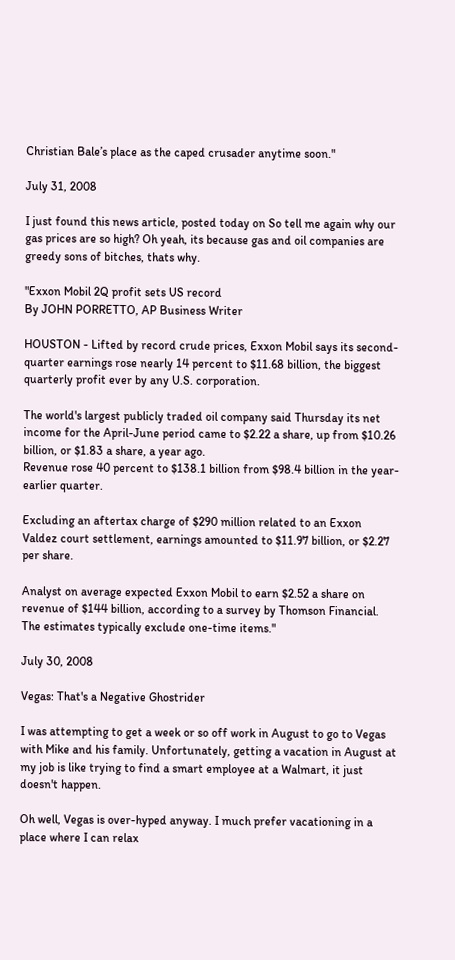Christian Bale’s place as the caped crusader anytime soon."

July 31, 2008

I just found this news article, posted today on So tell me again why our gas prices are so high? Oh yeah, its because gas and oil companies are greedy sons of bitches, thats why.

"Exxon Mobil 2Q profit sets US record
By JOHN PORRETTO, AP Business Writer

HOUSTON - Lifted by record crude prices, Exxon Mobil says its second-quarter earnings rose nearly 14 percent to $11.68 billion, the biggest quarterly profit ever by any U.S. corporation.

The world's largest publicly traded oil company said Thursday its net income for the April-June period came to $2.22 a share, up from $10.26 billion, or $1.83 a share, a year ago.
Revenue rose 40 percent to $138.1 billion from $98.4 billion in the year-earlier quarter.

Excluding an aftertax charge of $290 million related to an Exxon Valdez court settlement, earnings amounted to $11.97 billion, or $2.27 per share.

Analyst on average expected Exxon Mobil to earn $2.52 a share on revenue of $144 billion, according to a survey by Thomson Financial. The estimates typically exclude one-time items."

July 30, 2008

Vegas: That's a Negative Ghostrider

I was attempting to get a week or so off work in August to go to Vegas with Mike and his family. Unfortunately, getting a vacation in August at my job is like trying to find a smart employee at a Walmart, it just doesn't happen.

Oh well, Vegas is over-hyped anyway. I much prefer vacationing in a place where I can relax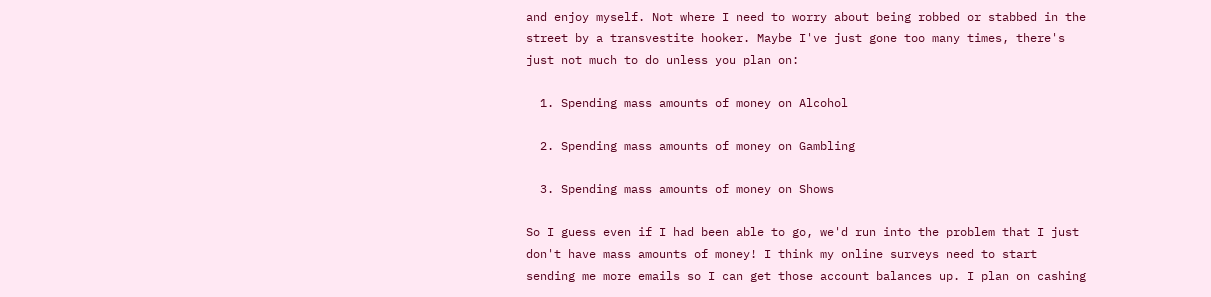and enjoy myself. Not where I need to worry about being robbed or stabbed in the street by a transvestite hooker. Maybe I've just gone too many times, there's just not much to do unless you plan on:

  1. Spending mass amounts of money on Alcohol

  2. Spending mass amounts of money on Gambling

  3. Spending mass amounts of money on Shows

So I guess even if I had been able to go, we'd run into the problem that I just don't have mass amounts of money! I think my online surveys need to start sending me more emails so I can get those account balances up. I plan on cashing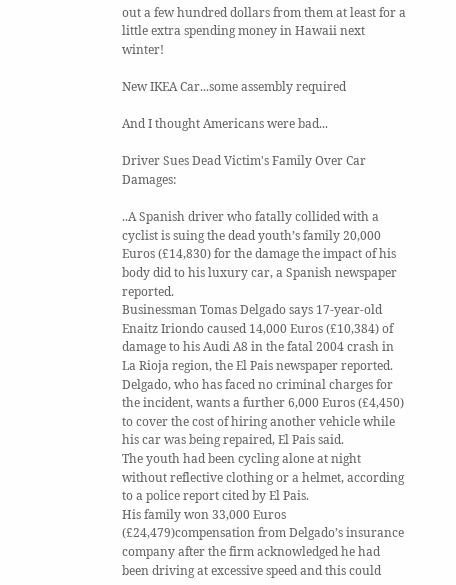out a few hundred dollars from them at least for a little extra spending money in Hawaii next winter!

New IKEA Car...some assembly required

And I thought Americans were bad...

Driver Sues Dead Victim's Family Over Car Damages:

..A Spanish driver who fatally collided with a cyclist is suing the dead youth’s family 20,000 Euros (£14,830) for the damage the impact of his body did to his luxury car, a Spanish newspaper reported.
Businessman Tomas Delgado says 17-year-old Enaitz Iriondo caused 14,000 Euros (£10,384) of damage to his Audi A8 in the fatal 2004 crash in La Rioja region, the El Pais newspaper reported.
Delgado, who has faced no criminal charges for the incident, wants a further 6,000 Euros (£4,450) to cover the cost of hiring another vehicle while his car was being repaired, El Pais said.
The youth had been cycling alone at night without reflective clothing or a helmet, according to a police report cited by El Pais.
His family won 33,000 Euros (£24,479)compensation from Delgado’s insurance company after the firm acknowledged he had been driving at excessive speed and this could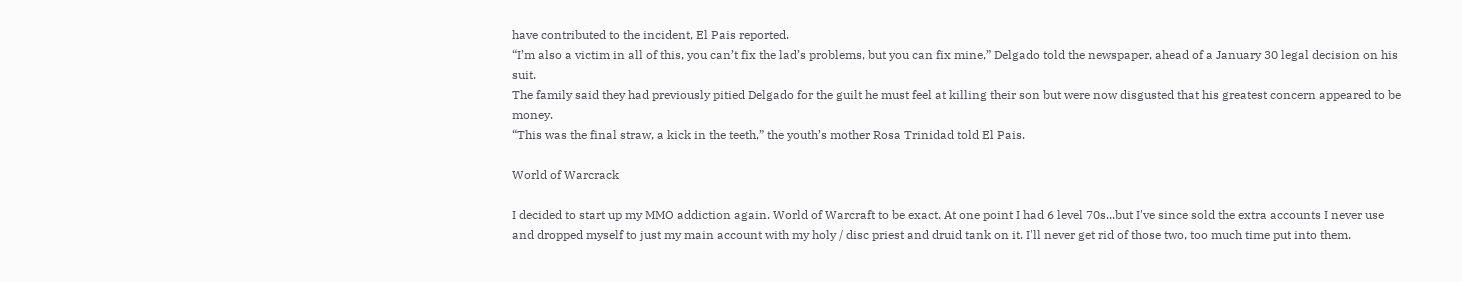have contributed to the incident, El Pais reported.
“I’m also a victim in all of this, you can’t fix the lad’s problems, but you can fix mine,” Delgado told the newspaper, ahead of a January 30 legal decision on his suit.
The family said they had previously pitied Delgado for the guilt he must feel at killing their son but were now disgusted that his greatest concern appeared to be money.
“This was the final straw, a kick in the teeth,” the youth’s mother Rosa Trinidad told El Pais.

World of Warcrack

I decided to start up my MMO addiction again. World of Warcraft to be exact. At one point I had 6 level 70s...but I've since sold the extra accounts I never use and dropped myself to just my main account with my holy / disc priest and druid tank on it. I'll never get rid of those two, too much time put into them.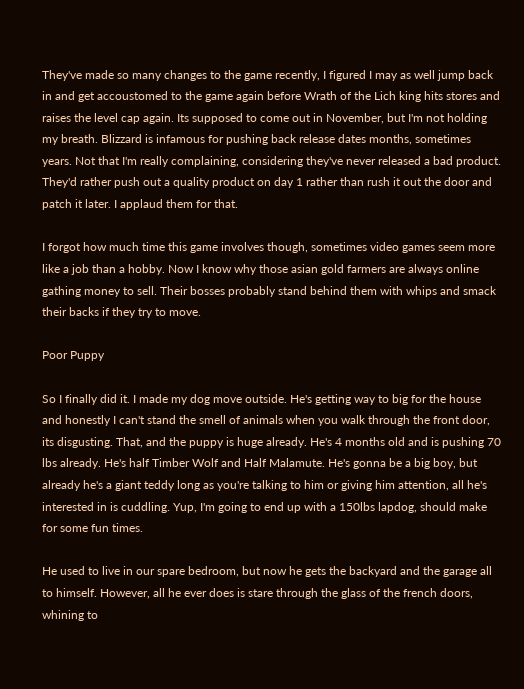They've made so many changes to the game recently, I figured I may as well jump back in and get accoustomed to the game again before Wrath of the Lich king hits stores and raises the level cap again. Its supposed to come out in November, but I'm not holding my breath. Blizzard is infamous for pushing back release dates months, sometimes years. Not that I'm really complaining, considering they've never released a bad product. They'd rather push out a quality product on day 1 rather than rush it out the door and patch it later. I applaud them for that.

I forgot how much time this game involves though, sometimes video games seem more like a job than a hobby. Now I know why those asian gold farmers are always online gathing money to sell. Their bosses probably stand behind them with whips and smack their backs if they try to move.

Poor Puppy

So I finally did it. I made my dog move outside. He's getting way to big for the house and honestly I can't stand the smell of animals when you walk through the front door, its disgusting. That, and the puppy is huge already. He's 4 months old and is pushing 70 lbs already. He's half Timber Wolf and Half Malamute. He's gonna be a big boy, but already he's a giant teddy long as you're talking to him or giving him attention, all he's interested in is cuddling. Yup, I'm going to end up with a 150lbs lapdog, should make for some fun times.

He used to live in our spare bedroom, but now he gets the backyard and the garage all to himself. However, all he ever does is stare through the glass of the french doors, whining to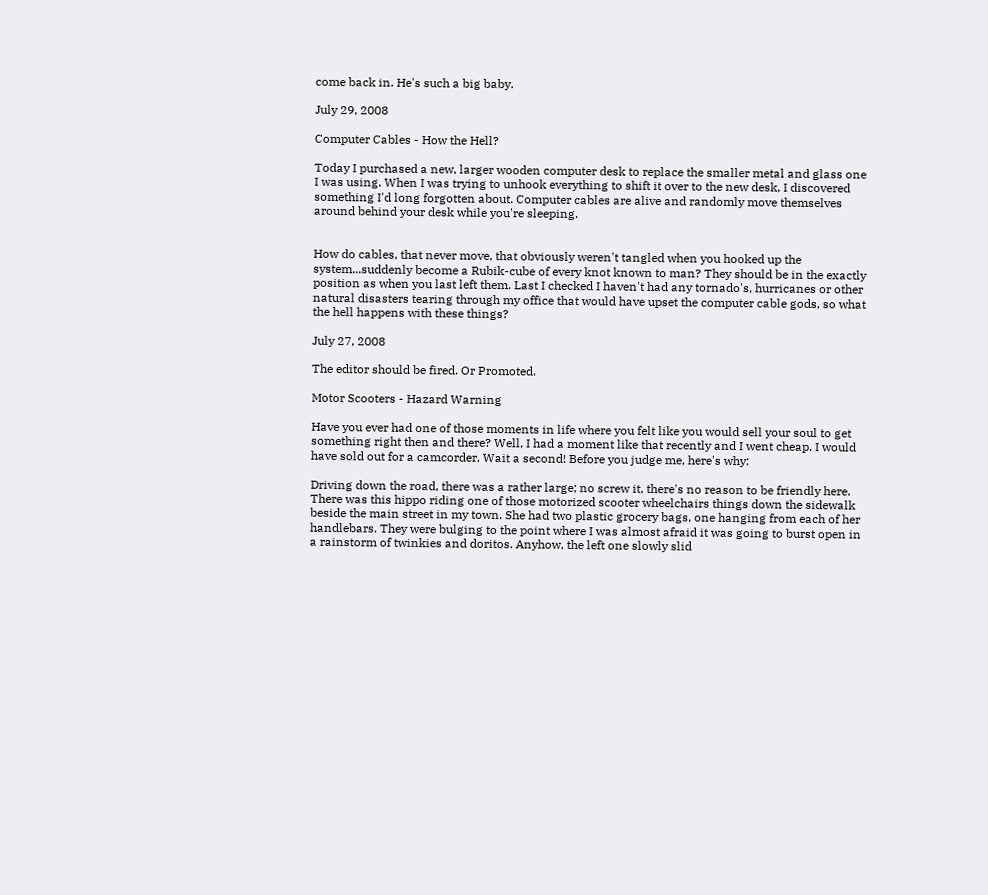come back in. He's such a big baby.

July 29, 2008

Computer Cables - How the Hell?

Today I purchased a new, larger wooden computer desk to replace the smaller metal and glass one I was using. When I was trying to unhook everything to shift it over to the new desk, I discovered something I'd long forgotten about. Computer cables are alive and randomly move themselves around behind your desk while you're sleeping.


How do cables, that never move, that obviously weren't tangled when you hooked up the system...suddenly become a Rubik-cube of every knot known to man? They should be in the exactly position as when you last left them. Last I checked I haven't had any tornado's, hurricanes or other natural disasters tearing through my office that would have upset the computer cable gods, so what the hell happens with these things?

July 27, 2008

The editor should be fired. Or Promoted.

Motor Scooters - Hazard Warning

Have you ever had one of those moments in life where you felt like you would sell your soul to get something right then and there? Well, I had a moment like that recently and I went cheap. I would have sold out for a camcorder. Wait a second! Before you judge me, here's why:

Driving down the road, there was a rather large; no screw it, there's no reason to be friendly here. There was this hippo riding one of those motorized scooter wheelchairs things down the sidewalk beside the main street in my town. She had two plastic grocery bags, one hanging from each of her handlebars. They were bulging to the point where I was almost afraid it was going to burst open in a rainstorm of twinkies and doritos. Anyhow, the left one slowly slid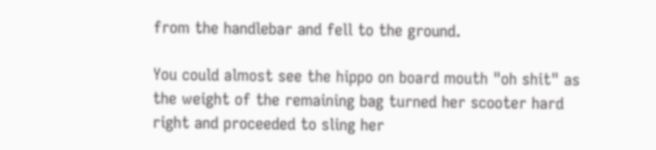from the handlebar and fell to the ground.

You could almost see the hippo on board mouth "oh shit" as the weight of the remaining bag turned her scooter hard right and proceeded to sling her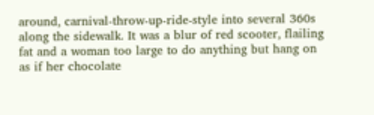around, carnival-throw-up-ride-style into several 360s along the sidewalk. It was a blur of red scooter, flailing fat and a woman too large to do anything but hang on as if her chocolate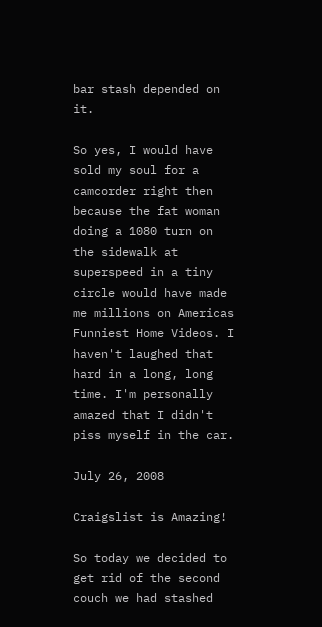bar stash depended on it.

So yes, I would have sold my soul for a camcorder right then because the fat woman doing a 1080 turn on the sidewalk at superspeed in a tiny circle would have made me millions on Americas Funniest Home Videos. I haven't laughed that hard in a long, long time. I'm personally amazed that I didn't piss myself in the car.

July 26, 2008

Craigslist is Amazing!

So today we decided to get rid of the second couch we had stashed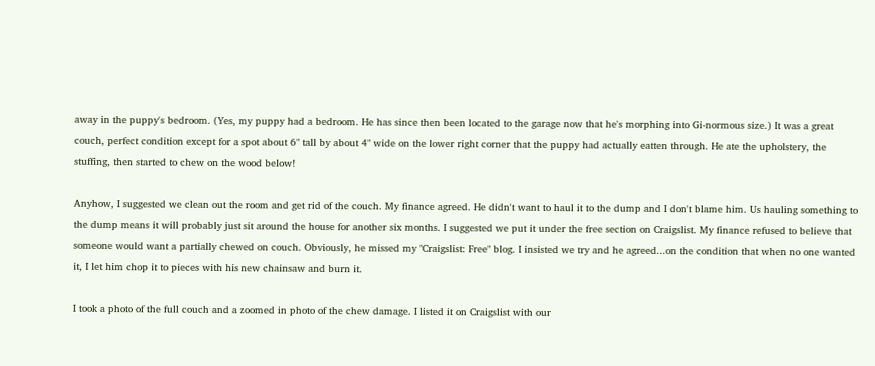away in the puppy's bedroom. (Yes, my puppy had a bedroom. He has since then been located to the garage now that he's morphing into Gi-normous size.) It was a great couch, perfect condition except for a spot about 6" tall by about 4" wide on the lower right corner that the puppy had actually eatten through. He ate the upholstery, the stuffing, then started to chew on the wood below!

Anyhow, I suggested we clean out the room and get rid of the couch. My finance agreed. He didn't want to haul it to the dump and I don't blame him. Us hauling something to the dump means it will probably just sit around the house for another six months. I suggested we put it under the free section on Craigslist. My finance refused to believe that someone would want a partially chewed on couch. Obviously, he missed my "Craigslist: Free" blog. I insisted we try and he agreed...on the condition that when no one wanted it, I let him chop it to pieces with his new chainsaw and burn it.

I took a photo of the full couch and a zoomed in photo of the chew damage. I listed it on Craigslist with our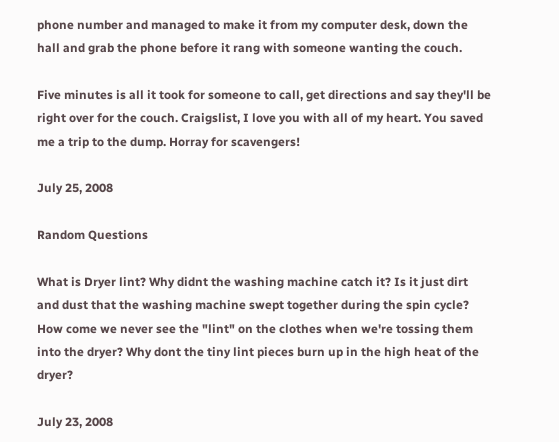phone number and managed to make it from my computer desk, down the hall and grab the phone before it rang with someone wanting the couch.

Five minutes is all it took for someone to call, get directions and say they'll be right over for the couch. Craigslist, I love you with all of my heart. You saved me a trip to the dump. Horray for scavengers!

July 25, 2008

Random Questions

What is Dryer lint? Why didnt the washing machine catch it? Is it just dirt and dust that the washing machine swept together during the spin cycle? How come we never see the "lint" on the clothes when we're tossing them into the dryer? Why dont the tiny lint pieces burn up in the high heat of the dryer?

July 23, 2008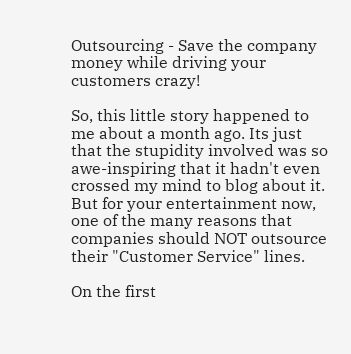Outsourcing - Save the company money while driving your customers crazy!

So, this little story happened to me about a month ago. Its just that the stupidity involved was so awe-inspiring that it hadn't even crossed my mind to blog about it. But for your entertainment now, one of the many reasons that companies should NOT outsource their "Customer Service" lines.

On the first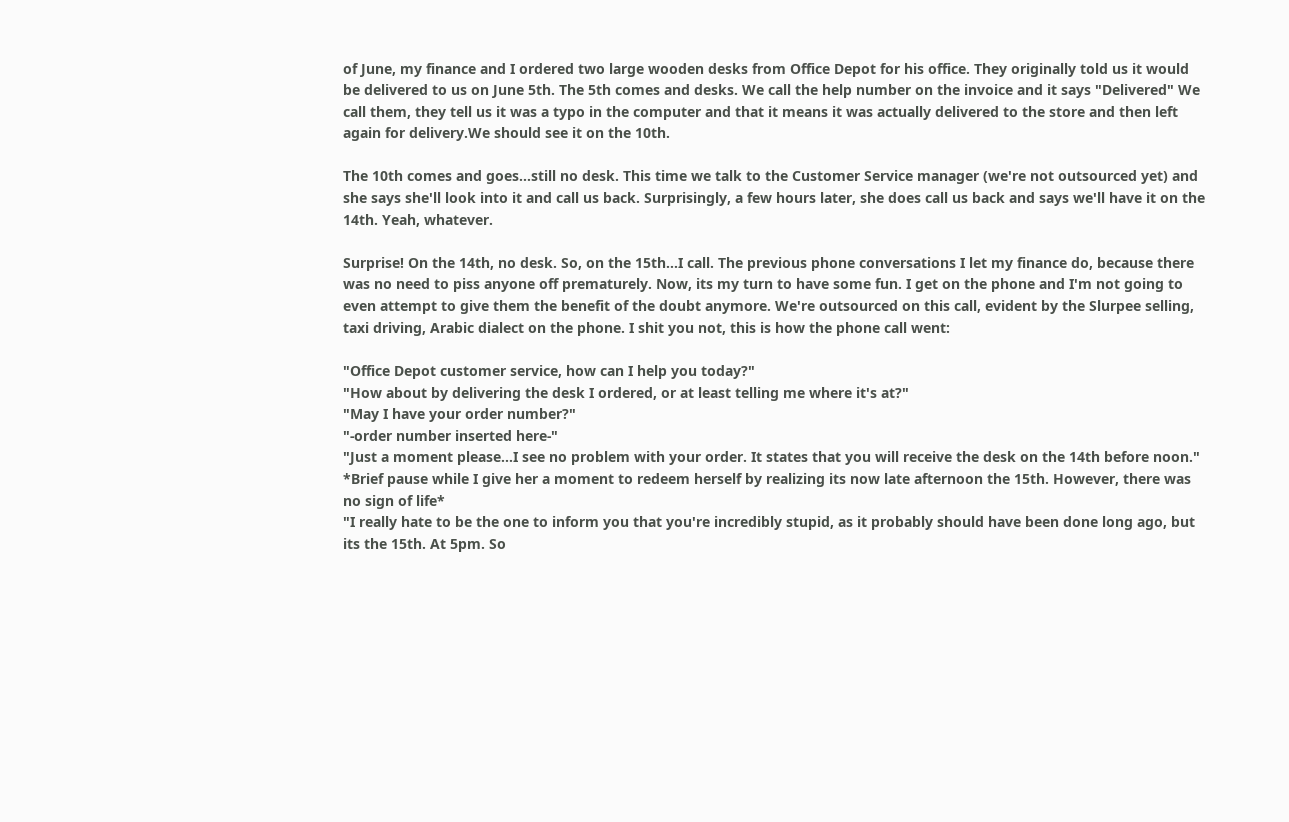of June, my finance and I ordered two large wooden desks from Office Depot for his office. They originally told us it would be delivered to us on June 5th. The 5th comes and desks. We call the help number on the invoice and it says "Delivered" We call them, they tell us it was a typo in the computer and that it means it was actually delivered to the store and then left again for delivery.We should see it on the 10th.

The 10th comes and goes...still no desk. This time we talk to the Customer Service manager (we're not outsourced yet) and she says she'll look into it and call us back. Surprisingly, a few hours later, she does call us back and says we'll have it on the 14th. Yeah, whatever.

Surprise! On the 14th, no desk. So, on the 15th...I call. The previous phone conversations I let my finance do, because there was no need to piss anyone off prematurely. Now, its my turn to have some fun. I get on the phone and I'm not going to even attempt to give them the benefit of the doubt anymore. We're outsourced on this call, evident by the Slurpee selling, taxi driving, Arabic dialect on the phone. I shit you not, this is how the phone call went:

"Office Depot customer service, how can I help you today?"
"How about by delivering the desk I ordered, or at least telling me where it's at?"
"May I have your order number?"
"-order number inserted here-"
"Just a moment please...I see no problem with your order. It states that you will receive the desk on the 14th before noon."
*Brief pause while I give her a moment to redeem herself by realizing its now late afternoon the 15th. However, there was no sign of life*
"I really hate to be the one to inform you that you're incredibly stupid, as it probably should have been done long ago, but its the 15th. At 5pm. So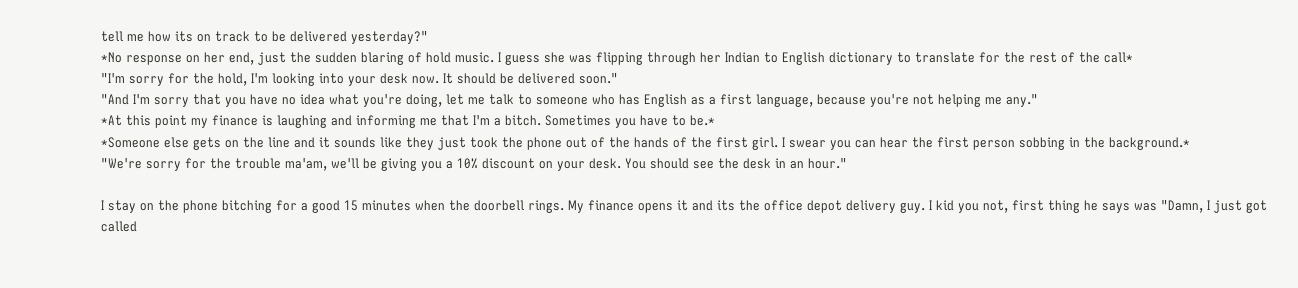tell me how its on track to be delivered yesterday?"
*No response on her end, just the sudden blaring of hold music. I guess she was flipping through her Indian to English dictionary to translate for the rest of the call*
"I'm sorry for the hold, I'm looking into your desk now. It should be delivered soon."
"And I'm sorry that you have no idea what you're doing, let me talk to someone who has English as a first language, because you're not helping me any."
*At this point my finance is laughing and informing me that I'm a bitch. Sometimes you have to be.*
*Someone else gets on the line and it sounds like they just took the phone out of the hands of the first girl. I swear you can hear the first person sobbing in the background.*
"We're sorry for the trouble ma'am, we'll be giving you a 10% discount on your desk. You should see the desk in an hour."

I stay on the phone bitching for a good 15 minutes when the doorbell rings. My finance opens it and its the office depot delivery guy. I kid you not, first thing he says was "Damn, I just got called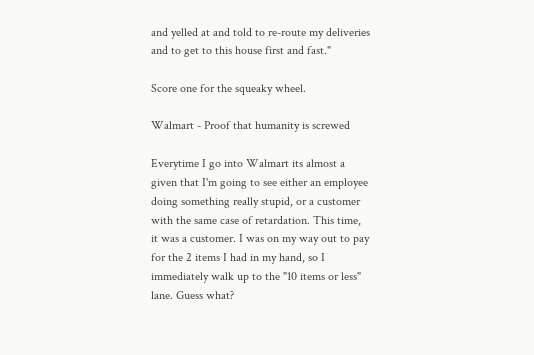and yelled at and told to re-route my deliveries and to get to this house first and fast."

Score one for the squeaky wheel.

Walmart - Proof that humanity is screwed

Everytime I go into Walmart its almost a given that I'm going to see either an employee doing something really stupid, or a customer with the same case of retardation. This time, it was a customer. I was on my way out to pay for the 2 items I had in my hand, so I immediately walk up to the "10 items or less" lane. Guess what?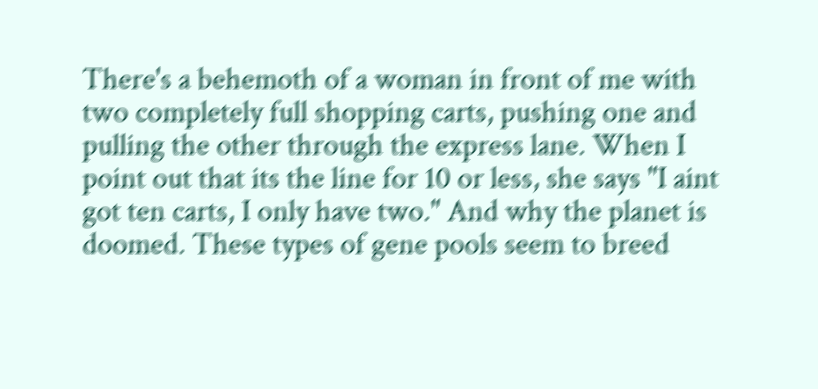There's a behemoth of a woman in front of me with two completely full shopping carts, pushing one and pulling the other through the express lane. When I point out that its the line for 10 or less, she says "I aint got ten carts, I only have two." And why the planet is doomed. These types of gene pools seem to breed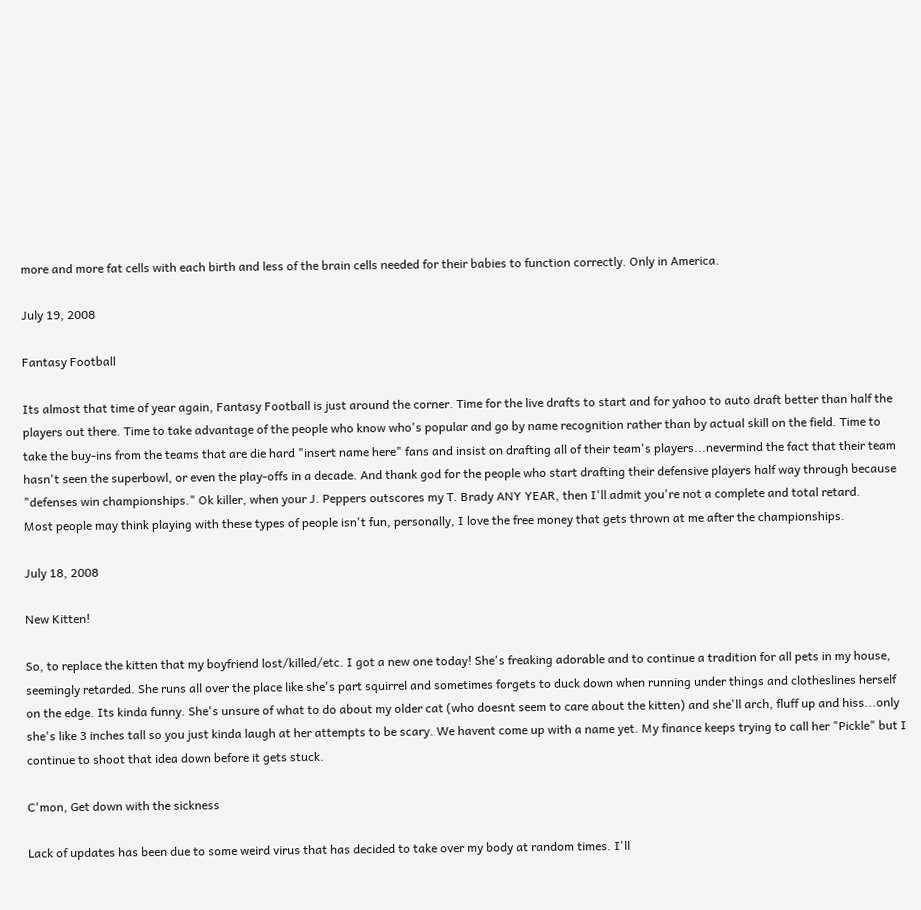more and more fat cells with each birth and less of the brain cells needed for their babies to function correctly. Only in America.

July 19, 2008

Fantasy Football

Its almost that time of year again, Fantasy Football is just around the corner. Time for the live drafts to start and for yahoo to auto draft better than half the players out there. Time to take advantage of the people who know who's popular and go by name recognition rather than by actual skill on the field. Time to take the buy-ins from the teams that are die hard "insert name here" fans and insist on drafting all of their team's players...nevermind the fact that their team hasn't seen the superbowl, or even the play-offs in a decade. And thank god for the people who start drafting their defensive players half way through because "defenses win championships." Ok killer, when your J. Peppers outscores my T. Brady ANY YEAR, then I'll admit you're not a complete and total retard.
Most people may think playing with these types of people isn't fun, personally, I love the free money that gets thrown at me after the championships.

July 18, 2008

New Kitten!

So, to replace the kitten that my boyfriend lost/killed/etc. I got a new one today! She's freaking adorable and to continue a tradition for all pets in my house, seemingly retarded. She runs all over the place like she's part squirrel and sometimes forgets to duck down when running under things and clotheslines herself on the edge. Its kinda funny. She's unsure of what to do about my older cat (who doesnt seem to care about the kitten) and she'll arch, fluff up and hiss...only she's like 3 inches tall so you just kinda laugh at her attempts to be scary. We havent come up with a name yet. My finance keeps trying to call her "Pickle" but I continue to shoot that idea down before it gets stuck.

C'mon, Get down with the sickness

Lack of updates has been due to some weird virus that has decided to take over my body at random times. I'll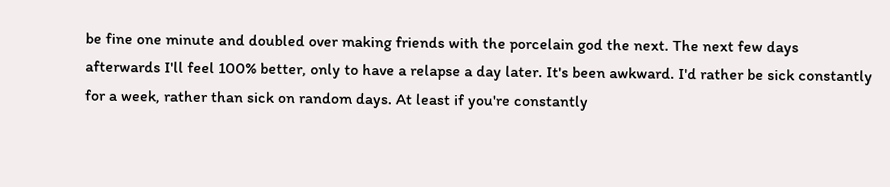be fine one minute and doubled over making friends with the porcelain god the next. The next few days afterwards I'll feel 100% better, only to have a relapse a day later. It's been awkward. I'd rather be sick constantly for a week, rather than sick on random days. At least if you're constantly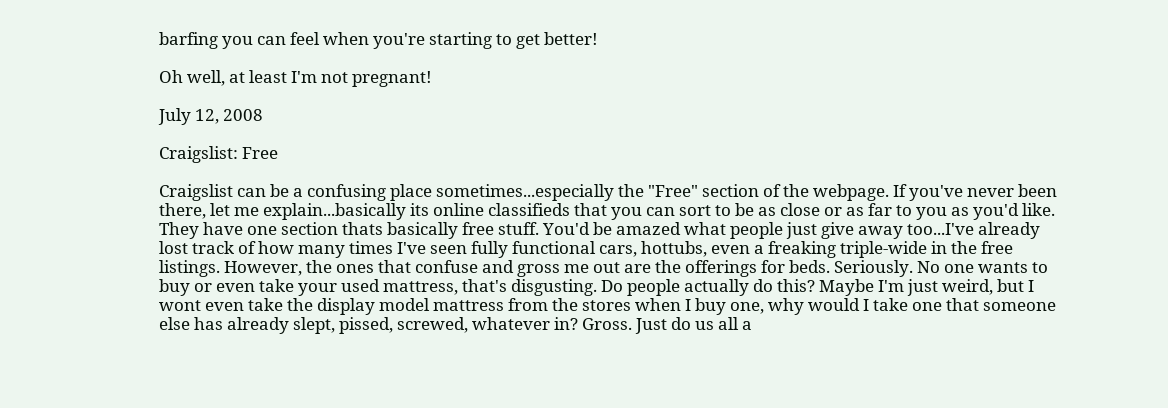barfing you can feel when you're starting to get better!

Oh well, at least I'm not pregnant!

July 12, 2008

Craigslist: Free

Craigslist can be a confusing place sometimes...especially the "Free" section of the webpage. If you've never been there, let me explain...basically its online classifieds that you can sort to be as close or as far to you as you'd like. They have one section thats basically free stuff. You'd be amazed what people just give away too...I've already lost track of how many times I've seen fully functional cars, hottubs, even a freaking triple-wide in the free listings. However, the ones that confuse and gross me out are the offerings for beds. Seriously. No one wants to buy or even take your used mattress, that's disgusting. Do people actually do this? Maybe I'm just weird, but I wont even take the display model mattress from the stores when I buy one, why would I take one that someone else has already slept, pissed, screwed, whatever in? Gross. Just do us all a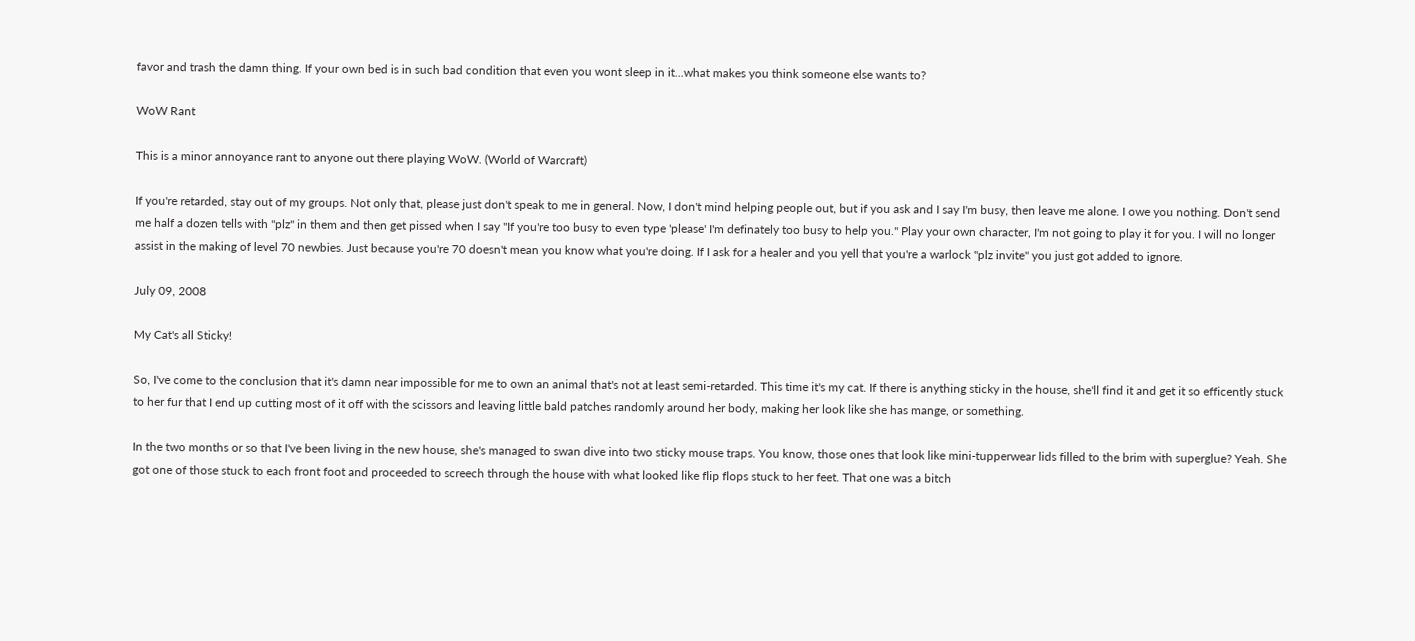favor and trash the damn thing. If your own bed is in such bad condition that even you wont sleep in it...what makes you think someone else wants to?

WoW Rant

This is a minor annoyance rant to anyone out there playing WoW. (World of Warcraft)

If you're retarded, stay out of my groups. Not only that, please just don't speak to me in general. Now, I don't mind helping people out, but if you ask and I say I'm busy, then leave me alone. I owe you nothing. Don't send me half a dozen tells with "plz" in them and then get pissed when I say "If you're too busy to even type 'please' I'm definately too busy to help you." Play your own character, I'm not going to play it for you. I will no longer assist in the making of level 70 newbies. Just because you're 70 doesn't mean you know what you're doing. If I ask for a healer and you yell that you're a warlock "plz invite" you just got added to ignore.

July 09, 2008

My Cat's all Sticky!

So, I've come to the conclusion that it's damn near impossible for me to own an animal that's not at least semi-retarded. This time it's my cat. If there is anything sticky in the house, she'll find it and get it so efficently stuck to her fur that I end up cutting most of it off with the scissors and leaving little bald patches randomly around her body, making her look like she has mange, or something.

In the two months or so that I've been living in the new house, she's managed to swan dive into two sticky mouse traps. You know, those ones that look like mini-tupperwear lids filled to the brim with superglue? Yeah. She got one of those stuck to each front foot and proceeded to screech through the house with what looked like flip flops stuck to her feet. That one was a bitch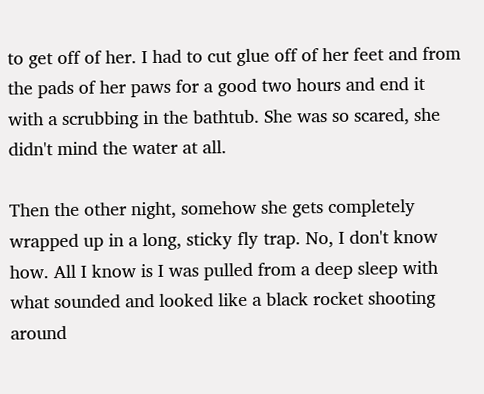to get off of her. I had to cut glue off of her feet and from the pads of her paws for a good two hours and end it with a scrubbing in the bathtub. She was so scared, she didn't mind the water at all.

Then the other night, somehow she gets completely wrapped up in a long, sticky fly trap. No, I don't know how. All I know is I was pulled from a deep sleep with what sounded and looked like a black rocket shooting around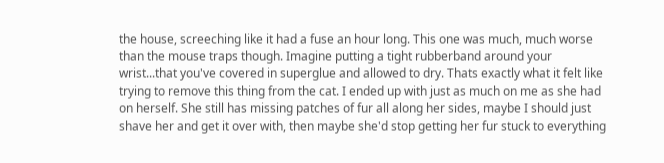the house, screeching like it had a fuse an hour long. This one was much, much worse than the mouse traps though. Imagine putting a tight rubberband around your wrist...that you've covered in superglue and allowed to dry. Thats exactly what it felt like trying to remove this thing from the cat. I ended up with just as much on me as she had on herself. She still has missing patches of fur all along her sides, maybe I should just shave her and get it over with, then maybe she'd stop getting her fur stuck to everything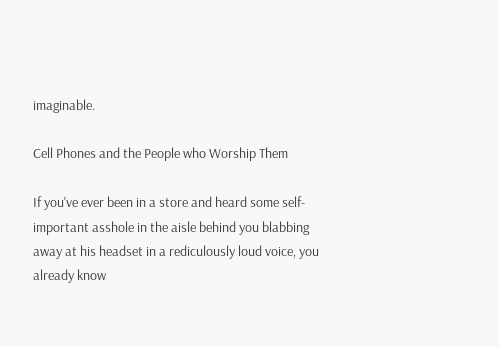imaginable.

Cell Phones and the People who Worship Them

If you've ever been in a store and heard some self-important asshole in the aisle behind you blabbing away at his headset in a rediculously loud voice, you already know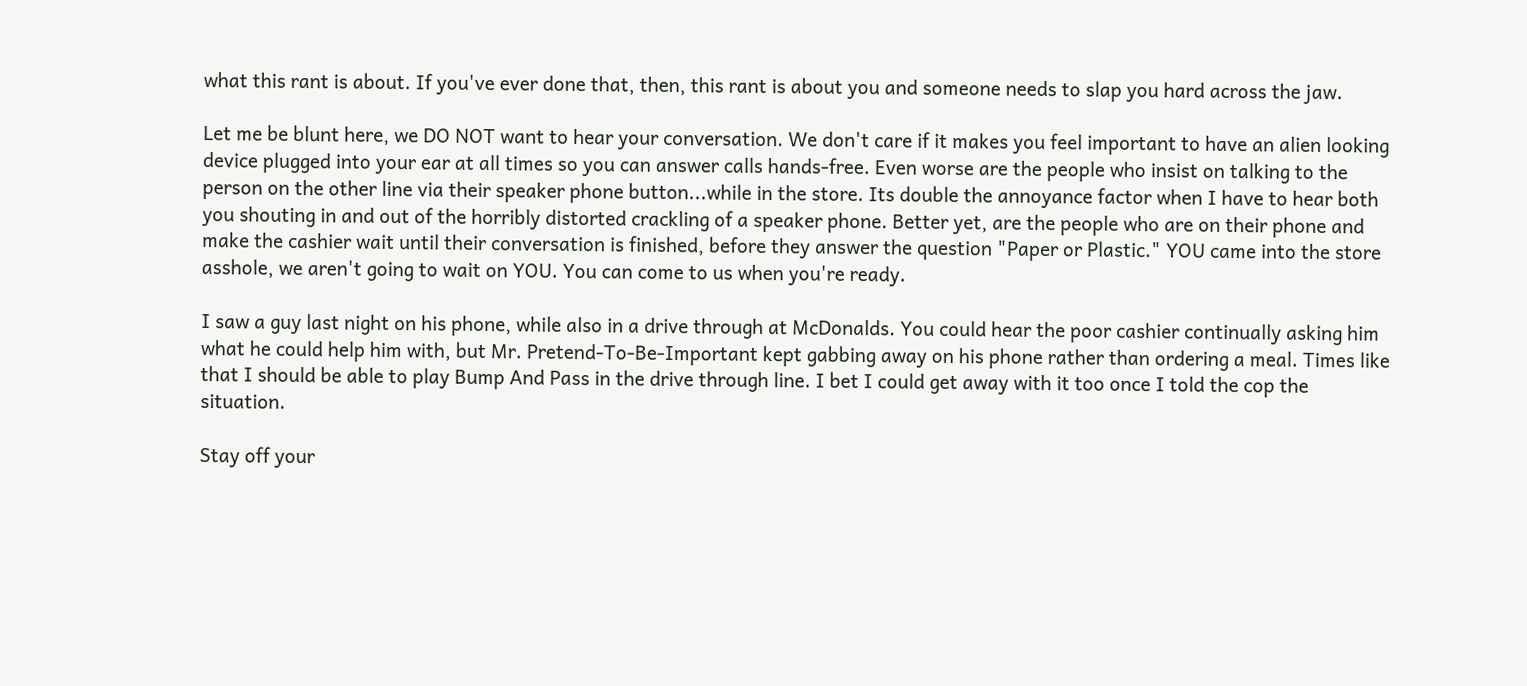what this rant is about. If you've ever done that, then, this rant is about you and someone needs to slap you hard across the jaw.

Let me be blunt here, we DO NOT want to hear your conversation. We don't care if it makes you feel important to have an alien looking device plugged into your ear at all times so you can answer calls hands-free. Even worse are the people who insist on talking to the person on the other line via their speaker phone button...while in the store. Its double the annoyance factor when I have to hear both you shouting in and out of the horribly distorted crackling of a speaker phone. Better yet, are the people who are on their phone and make the cashier wait until their conversation is finished, before they answer the question "Paper or Plastic." YOU came into the store asshole, we aren't going to wait on YOU. You can come to us when you're ready.

I saw a guy last night on his phone, while also in a drive through at McDonalds. You could hear the poor cashier continually asking him what he could help him with, but Mr. Pretend-To-Be-Important kept gabbing away on his phone rather than ordering a meal. Times like that I should be able to play Bump And Pass in the drive through line. I bet I could get away with it too once I told the cop the situation.

Stay off your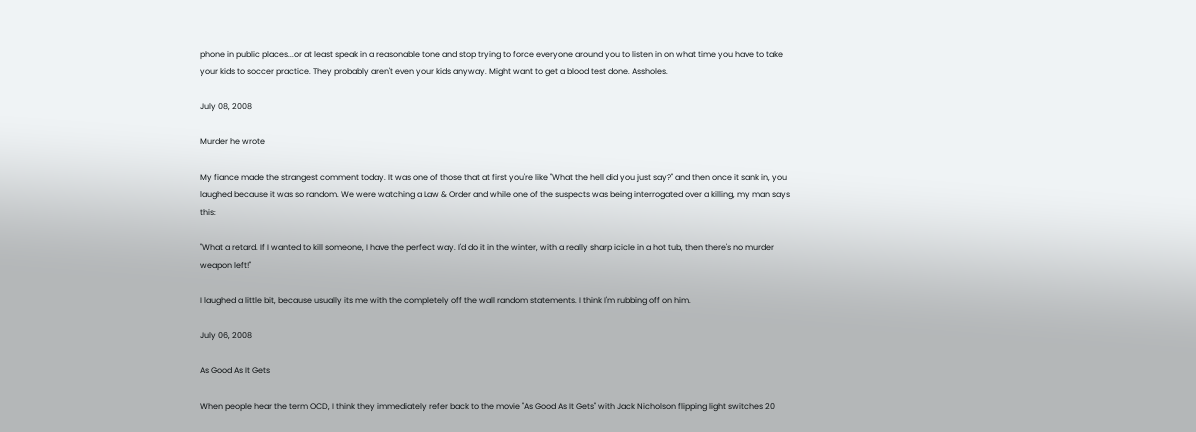phone in public places...or at least speak in a reasonable tone and stop trying to force everyone around you to listen in on what time you have to take your kids to soccer practice. They probably aren't even your kids anyway. Might want to get a blood test done. Assholes.

July 08, 2008

Murder he wrote

My fiance made the strangest comment today. It was one of those that at first you're like "What the hell did you just say?" and then once it sank in, you laughed because it was so random. We were watching a Law & Order and while one of the suspects was being interrogated over a killing, my man says this:

"What a retard. If I wanted to kill someone, I have the perfect way. I'd do it in the winter, with a really sharp icicle in a hot tub, then there's no murder weapon left!"

I laughed a little bit, because usually its me with the completely off the wall random statements. I think I'm rubbing off on him.

July 06, 2008

As Good As It Gets

When people hear the term OCD, I think they immediately refer back to the movie "As Good As It Gets" with Jack Nicholson flipping light switches 20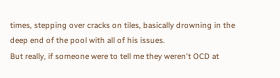times, stepping over cracks on tiles, basically drowning in the deep end of the pool with all of his issues.
But really, if someone were to tell me they weren't OCD at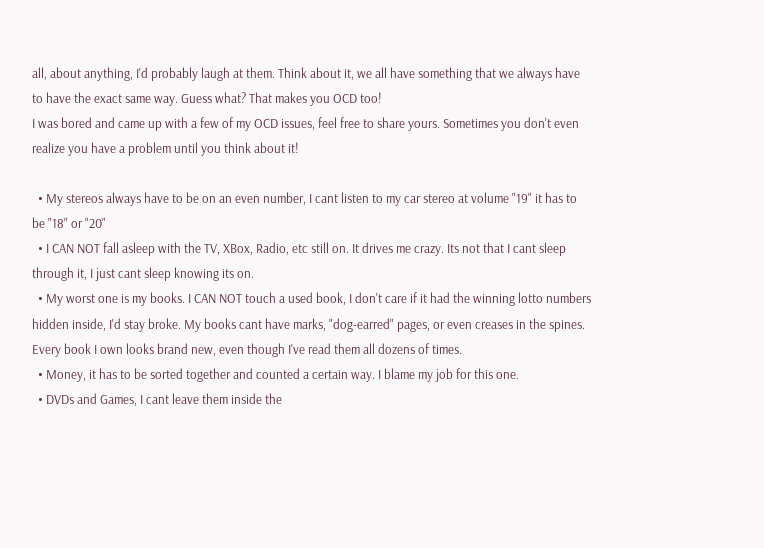all, about anything, I'd probably laugh at them. Think about it, we all have something that we always have to have the exact same way. Guess what? That makes you OCD too!
I was bored and came up with a few of my OCD issues, feel free to share yours. Sometimes you don't even realize you have a problem until you think about it!

  • My stereos always have to be on an even number, I cant listen to my car stereo at volume "19" it has to be "18" or "20"
  • I CAN NOT fall asleep with the TV, XBox, Radio, etc still on. It drives me crazy. Its not that I cant sleep through it, I just cant sleep knowing its on.
  • My worst one is my books. I CAN NOT touch a used book, I don't care if it had the winning lotto numbers hidden inside, I'd stay broke. My books cant have marks, "dog-earred" pages, or even creases in the spines. Every book I own looks brand new, even though I've read them all dozens of times.
  • Money, it has to be sorted together and counted a certain way. I blame my job for this one.
  • DVDs and Games, I cant leave them inside the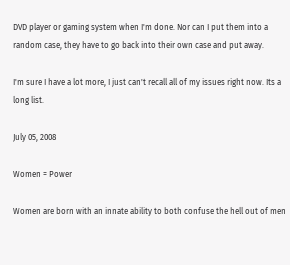DVD player or gaming system when I'm done. Nor can I put them into a random case, they have to go back into their own case and put away.

I'm sure I have a lot more, I just can't recall all of my issues right now. Its a long list.

July 05, 2008

Women = Power

Women are born with an innate ability to both confuse the hell out of men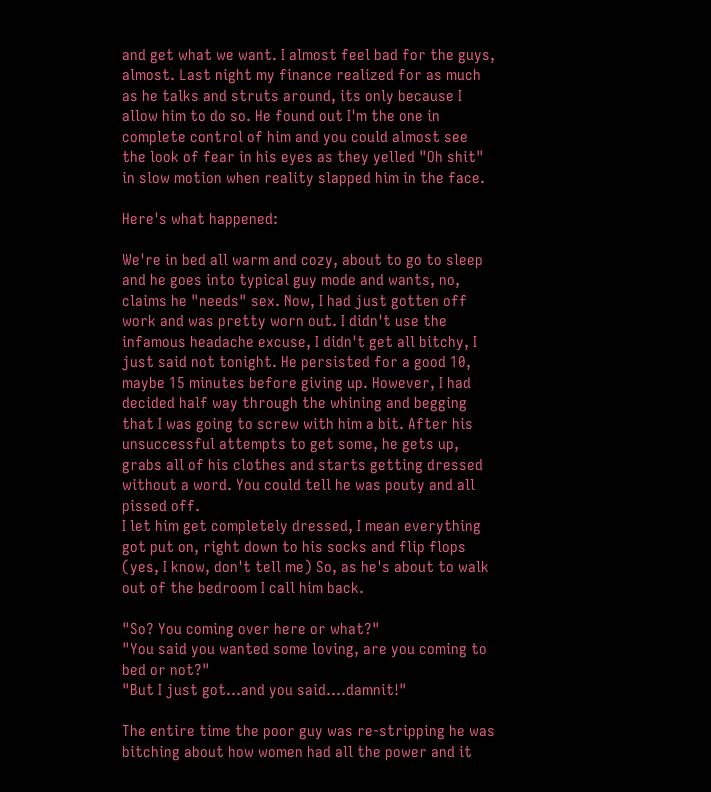and get what we want. I almost feel bad for the guys, almost. Last night my finance realized for as much as he talks and struts around, its only because I allow him to do so. He found out I'm the one in complete control of him and you could almost see the look of fear in his eyes as they yelled "Oh shit" in slow motion when reality slapped him in the face.

Here's what happened:

We're in bed all warm and cozy, about to go to sleep and he goes into typical guy mode and wants, no, claims he "needs" sex. Now, I had just gotten off work and was pretty worn out. I didn't use the infamous headache excuse, I didn't get all bitchy, I just said not tonight. He persisted for a good 10, maybe 15 minutes before giving up. However, I had decided half way through the whining and begging that I was going to screw with him a bit. After his unsuccessful attempts to get some, he gets up, grabs all of his clothes and starts getting dressed without a word. You could tell he was pouty and all pissed off.
I let him get completely dressed, I mean everything got put on, right down to his socks and flip flops (yes, I know, don't tell me) So, as he's about to walk out of the bedroom I call him back.

"So? You coming over here or what?"
"You said you wanted some loving, are you coming to bed or not?"
"But I just got...and you said....damnit!"

The entire time the poor guy was re-stripping he was bitching about how women had all the power and it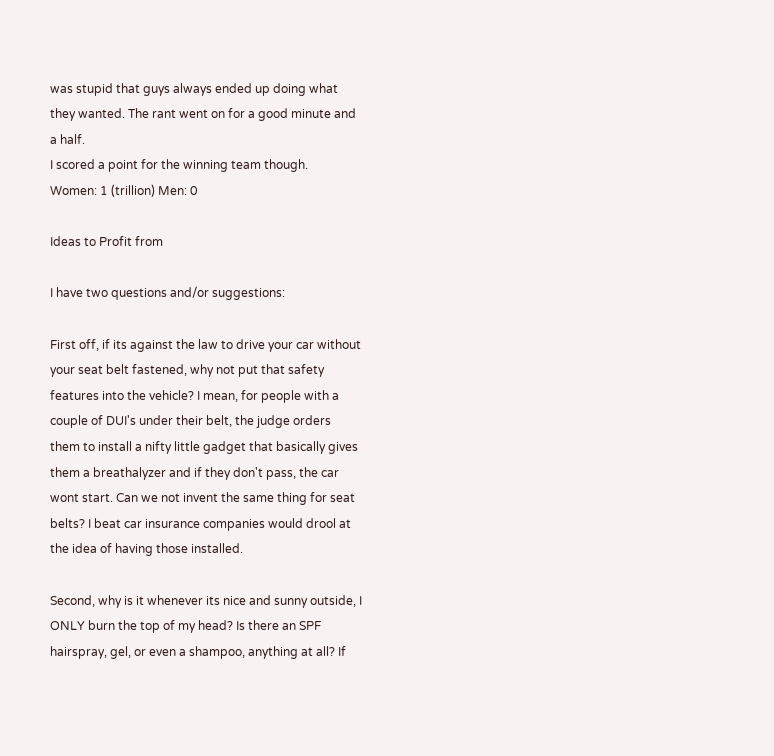was stupid that guys always ended up doing what they wanted. The rant went on for a good minute and a half.
I scored a point for the winning team though.
Women: 1 (trillion) Men: 0

Ideas to Profit from

I have two questions and/or suggestions:

First off, if its against the law to drive your car without your seat belt fastened, why not put that safety features into the vehicle? I mean, for people with a couple of DUI's under their belt, the judge orders them to install a nifty little gadget that basically gives them a breathalyzer and if they don't pass, the car wont start. Can we not invent the same thing for seat belts? I beat car insurance companies would drool at the idea of having those installed.

Second, why is it whenever its nice and sunny outside, I ONLY burn the top of my head? Is there an SPF hairspray, gel, or even a shampoo, anything at all? If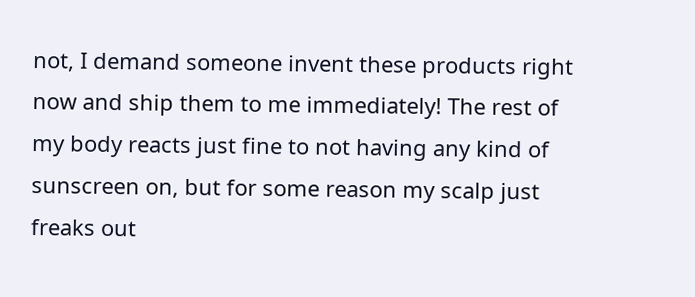not, I demand someone invent these products right now and ship them to me immediately! The rest of my body reacts just fine to not having any kind of sunscreen on, but for some reason my scalp just freaks out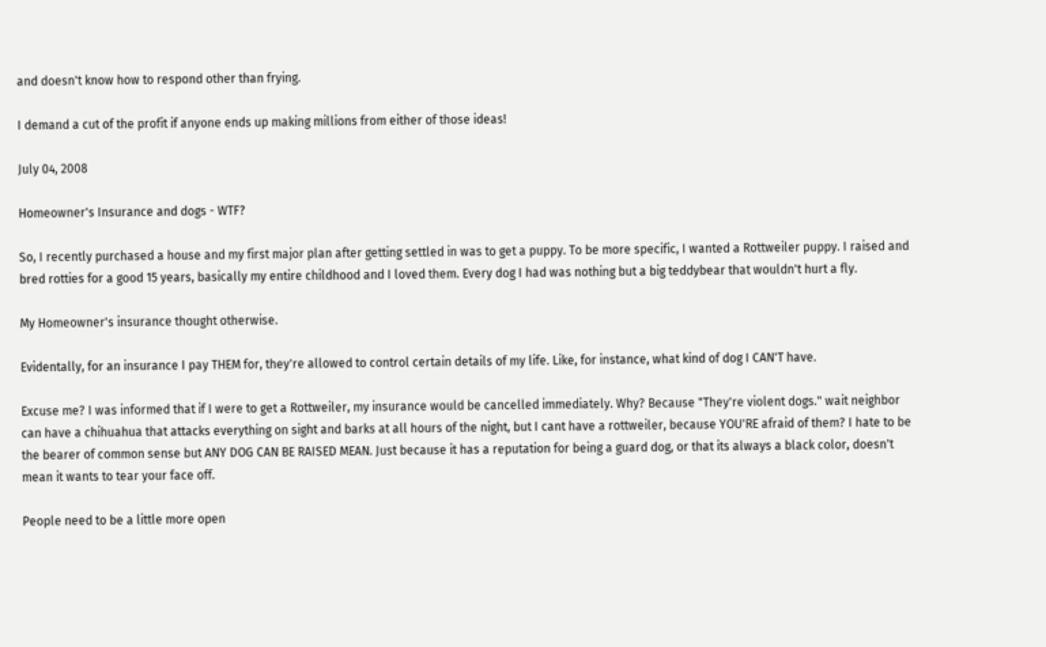and doesn't know how to respond other than frying.

I demand a cut of the profit if anyone ends up making millions from either of those ideas!

July 04, 2008

Homeowner's Insurance and dogs - WTF?

So, I recently purchased a house and my first major plan after getting settled in was to get a puppy. To be more specific, I wanted a Rottweiler puppy. I raised and bred rotties for a good 15 years, basically my entire childhood and I loved them. Every dog I had was nothing but a big teddybear that wouldn't hurt a fly.

My Homeowner's insurance thought otherwise.

Evidentally, for an insurance I pay THEM for, they're allowed to control certain details of my life. Like, for instance, what kind of dog I CAN'T have.

Excuse me? I was informed that if I were to get a Rottweiler, my insurance would be cancelled immediately. Why? Because "They're violent dogs." wait neighbor can have a chihuahua that attacks everything on sight and barks at all hours of the night, but I cant have a rottweiler, because YOU'RE afraid of them? I hate to be the bearer of common sense but ANY DOG CAN BE RAISED MEAN. Just because it has a reputation for being a guard dog, or that its always a black color, doesn't mean it wants to tear your face off.

People need to be a little more open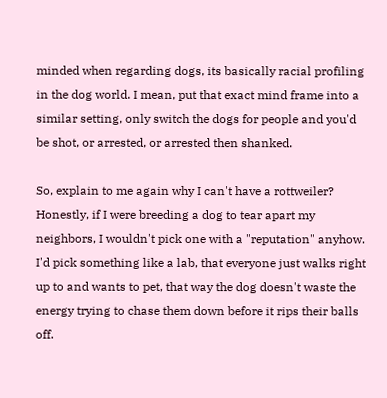minded when regarding dogs, its basically racial profiling in the dog world. I mean, put that exact mind frame into a similar setting, only switch the dogs for people and you'd be shot, or arrested, or arrested then shanked.

So, explain to me again why I can't have a rottweiler? Honestly, if I were breeding a dog to tear apart my neighbors, I wouldn't pick one with a "reputation" anyhow. I'd pick something like a lab, that everyone just walks right up to and wants to pet, that way the dog doesn't waste the energy trying to chase them down before it rips their balls off.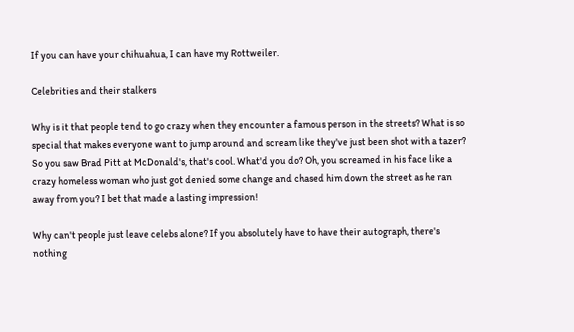If you can have your chihuahua, I can have my Rottweiler.

Celebrities and their stalkers

Why is it that people tend to go crazy when they encounter a famous person in the streets? What is so special that makes everyone want to jump around and scream like they've just been shot with a tazer? So you saw Brad Pitt at McDonald's, that's cool. What'd you do? Oh, you screamed in his face like a crazy homeless woman who just got denied some change and chased him down the street as he ran away from you? I bet that made a lasting impression!

Why can't people just leave celebs alone? If you absolutely have to have their autograph, there's nothing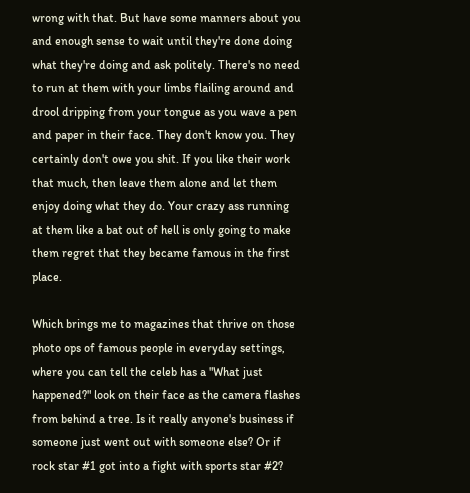wrong with that. But have some manners about you and enough sense to wait until they're done doing what they're doing and ask politely. There's no need to run at them with your limbs flailing around and drool dripping from your tongue as you wave a pen and paper in their face. They don't know you. They certainly don't owe you shit. If you like their work that much, then leave them alone and let them enjoy doing what they do. Your crazy ass running at them like a bat out of hell is only going to make them regret that they became famous in the first place.

Which brings me to magazines that thrive on those photo ops of famous people in everyday settings, where you can tell the celeb has a "What just happened?" look on their face as the camera flashes from behind a tree. Is it really anyone's business if someone just went out with someone else? Or if rock star #1 got into a fight with sports star #2?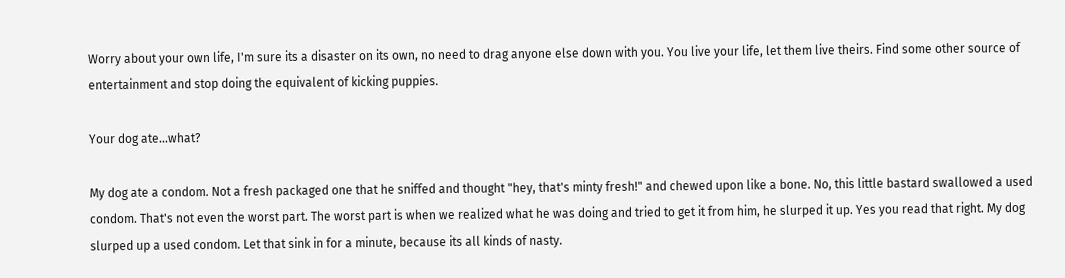Worry about your own life, I'm sure its a disaster on its own, no need to drag anyone else down with you. You live your life, let them live theirs. Find some other source of entertainment and stop doing the equivalent of kicking puppies.

Your dog ate...what?

My dog ate a condom. Not a fresh packaged one that he sniffed and thought "hey, that's minty fresh!" and chewed upon like a bone. No, this little bastard swallowed a used condom. That's not even the worst part. The worst part is when we realized what he was doing and tried to get it from him, he slurped it up. Yes you read that right. My dog slurped up a used condom. Let that sink in for a minute, because its all kinds of nasty.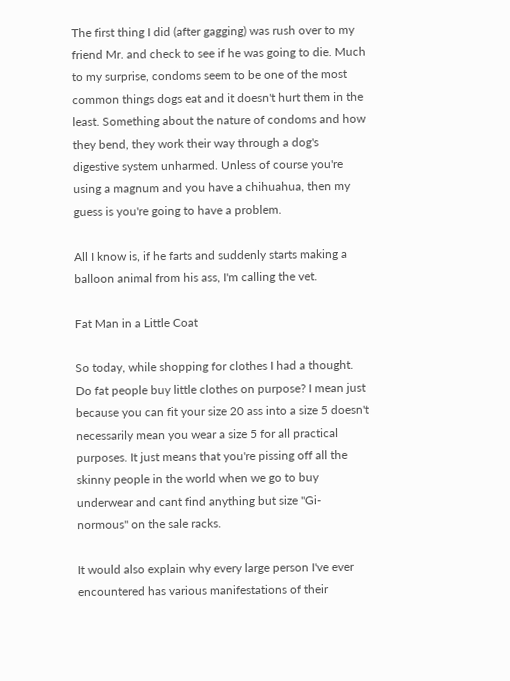The first thing I did (after gagging) was rush over to my friend Mr. and check to see if he was going to die. Much to my surprise, condoms seem to be one of the most common things dogs eat and it doesn't hurt them in the least. Something about the nature of condoms and how they bend, they work their way through a dog's digestive system unharmed. Unless of course you're using a magnum and you have a chihuahua, then my guess is you're going to have a problem.

All I know is, if he farts and suddenly starts making a balloon animal from his ass, I'm calling the vet.

Fat Man in a Little Coat

So today, while shopping for clothes I had a thought. Do fat people buy little clothes on purpose? I mean just because you can fit your size 20 ass into a size 5 doesn't necessarily mean you wear a size 5 for all practical purposes. It just means that you're pissing off all the skinny people in the world when we go to buy underwear and cant find anything but size "Gi-normous" on the sale racks.

It would also explain why every large person I've ever encountered has various manifestations of their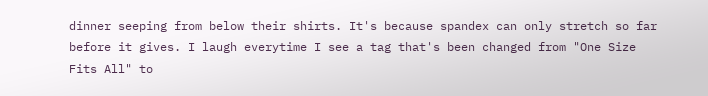dinner seeping from below their shirts. It's because spandex can only stretch so far before it gives. I laugh everytime I see a tag that's been changed from "One Size Fits All" to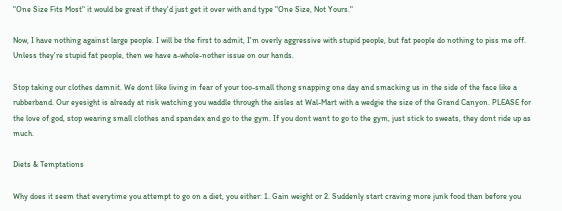"One Size Fits Most" it would be great if they'd just get it over with and type "One Size, Not Yours."

Now, I have nothing against large people. I will be the first to admit, I'm overly aggressive with stupid people, but fat people do nothing to piss me off. Unless they're stupid fat people, then we have a-whole-nother issue on our hands.

Stop taking our clothes damnit. We dont like living in fear of your too-small thong snapping one day and smacking us in the side of the face like a rubberband. Our eyesight is already at risk watching you waddle through the aisles at Wal-Mart with a wedgie the size of the Grand Canyon. PLEASE for the love of god, stop wearing small clothes and spandex and go to the gym. If you dont want to go to the gym, just stick to sweats, they dont ride up as much.

Diets & Temptations

Why does it seem that everytime you attempt to go on a diet, you either: 1. Gain weight or 2. Suddenly start craving more junk food than before you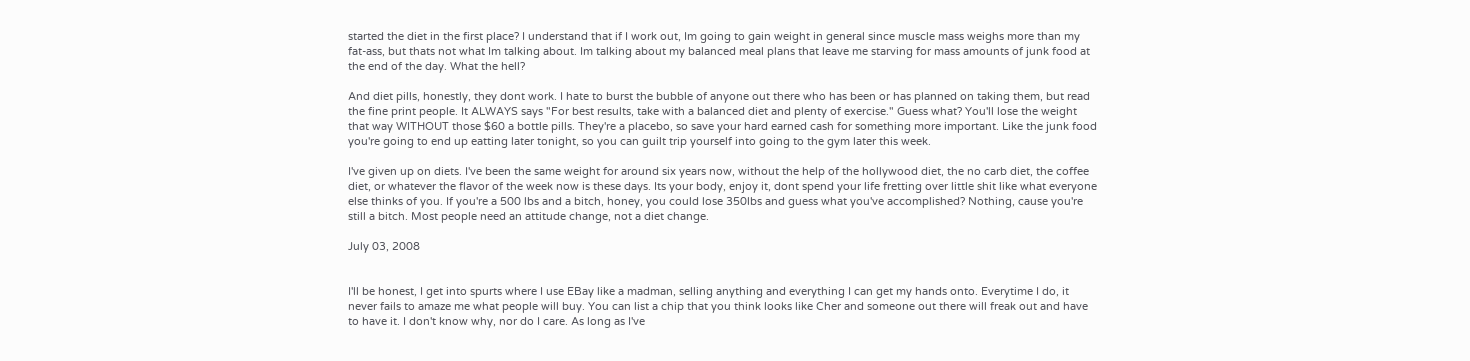started the diet in the first place? I understand that if I work out, Im going to gain weight in general since muscle mass weighs more than my fat-ass, but thats not what Im talking about. Im talking about my balanced meal plans that leave me starving for mass amounts of junk food at the end of the day. What the hell?

And diet pills, honestly, they dont work. I hate to burst the bubble of anyone out there who has been or has planned on taking them, but read the fine print people. It ALWAYS says "For best results, take with a balanced diet and plenty of exercise." Guess what? You'll lose the weight that way WITHOUT those $60 a bottle pills. They're a placebo, so save your hard earned cash for something more important. Like the junk food you're going to end up eatting later tonight, so you can guilt trip yourself into going to the gym later this week.

I've given up on diets. I've been the same weight for around six years now, without the help of the hollywood diet, the no carb diet, the coffee diet, or whatever the flavor of the week now is these days. Its your body, enjoy it, dont spend your life fretting over little shit like what everyone else thinks of you. If you're a 500 lbs and a bitch, honey, you could lose 350lbs and guess what you've accomplished? Nothing, cause you're still a bitch. Most people need an attitude change, not a diet change.

July 03, 2008


I'll be honest, I get into spurts where I use EBay like a madman, selling anything and everything I can get my hands onto. Everytime I do, it never fails to amaze me what people will buy. You can list a chip that you think looks like Cher and someone out there will freak out and have to have it. I don't know why, nor do I care. As long as I've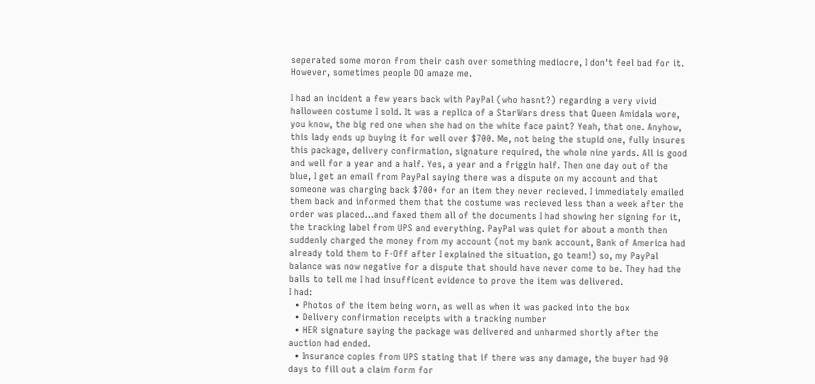seperated some moron from their cash over something mediocre, I don't feel bad for it. However, sometimes people DO amaze me.

I had an incident a few years back with PayPal (who hasnt?) regarding a very vivid halloween costume I sold. It was a replica of a StarWars dress that Queen Amidala wore, you know, the big red one when she had on the white face paint? Yeah, that one. Anyhow, this lady ends up buying it for well over $700. Me, not being the stupid one, fully insures this package, delivery confirmation, signature required, the whole nine yards. All is good and well for a year and a half. Yes, a year and a friggin half. Then one day out of the blue, I get an email from PayPal saying there was a dispute on my account and that someone was charging back $700+ for an item they never recieved. I immediately emailed them back and informed them that the costume was recieved less than a week after the order was placed...and faxed them all of the documents I had showing her signing for it, the tracking label from UPS and everything. PayPal was quiet for about a month then suddenly charged the money from my account (not my bank account, Bank of America had already told them to F-Off after I explained the situation, go team!) so, my PayPal balance was now negative for a dispute that should have never come to be. They had the balls to tell me I had insufficent evidence to prove the item was delivered.
I had:
  • Photos of the item being worn, as well as when it was packed into the box
  • Delivery confirmation receipts with a tracking number
  • HER signature saying the package was delivered and unharmed shortly after the auction had ended.
  • Insurance copies from UPS stating that if there was any damage, the buyer had 90 days to fill out a claim form for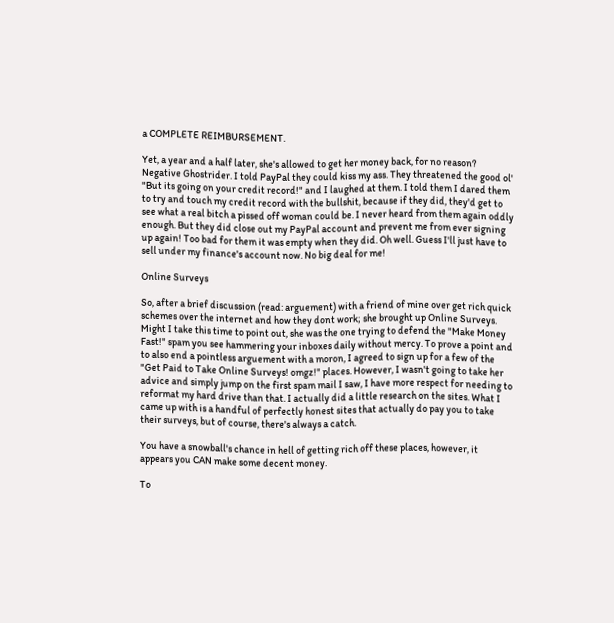a COMPLETE REIMBURSEMENT.

Yet, a year and a half later, she's allowed to get her money back, for no reason? Negative Ghostrider. I told PayPal they could kiss my ass. They threatened the good ol' "But its going on your credit record!" and I laughed at them. I told them I dared them to try and touch my credit record with the bullshit, because if they did, they'd get to see what a real bitch a pissed off woman could be. I never heard from them again oddly enough. But they did close out my PayPal account and prevent me from ever signing up again! Too bad for them it was empty when they did. Oh well. Guess I'll just have to sell under my finance's account now. No big deal for me!

Online Surveys

So, after a brief discussion (read: arguement) with a friend of mine over get rich quick schemes over the internet and how they dont work; she brought up Online Surveys. Might I take this time to point out, she was the one trying to defend the "Make Money Fast!" spam you see hammering your inboxes daily without mercy. To prove a point and to also end a pointless arguement with a moron, I agreed to sign up for a few of the "Get Paid to Take Online Surveys! omgz!" places. However, I wasn't going to take her advice and simply jump on the first spam mail I saw, I have more respect for needing to reformat my hard drive than that. I actually did a little research on the sites. What I came up with is a handful of perfectly honest sites that actually do pay you to take their surveys, but of course, there's always a catch.

You have a snowball's chance in hell of getting rich off these places, however, it appears you CAN make some decent money.

To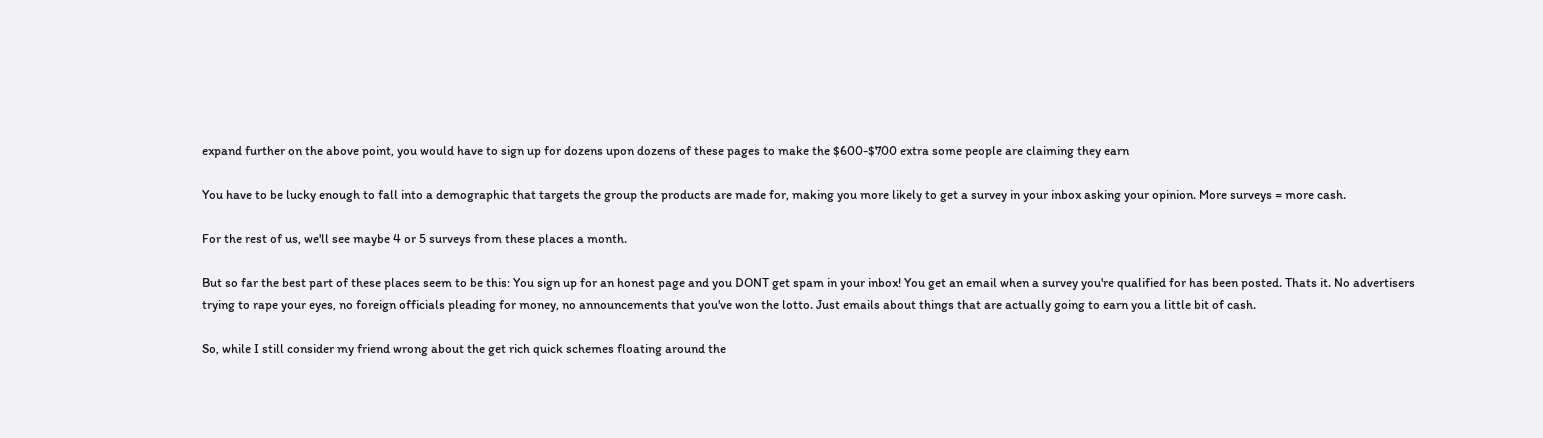expand further on the above point, you would have to sign up for dozens upon dozens of these pages to make the $600-$700 extra some people are claiming they earn

You have to be lucky enough to fall into a demographic that targets the group the products are made for, making you more likely to get a survey in your inbox asking your opinion. More surveys = more cash.

For the rest of us, we'll see maybe 4 or 5 surveys from these places a month.

But so far the best part of these places seem to be this: You sign up for an honest page and you DONT get spam in your inbox! You get an email when a survey you're qualified for has been posted. Thats it. No advertisers trying to rape your eyes, no foreign officials pleading for money, no announcements that you've won the lotto. Just emails about things that are actually going to earn you a little bit of cash.

So, while I still consider my friend wrong about the get rich quick schemes floating around the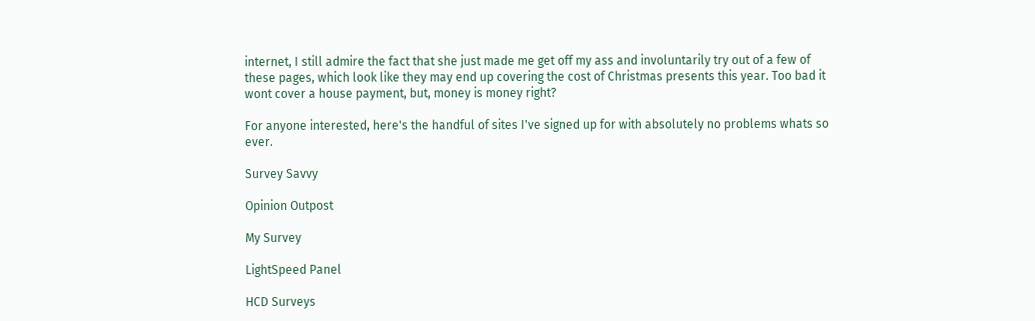internet, I still admire the fact that she just made me get off my ass and involuntarily try out of a few of these pages, which look like they may end up covering the cost of Christmas presents this year. Too bad it wont cover a house payment, but, money is money right?

For anyone interested, here's the handful of sites I've signed up for with absolutely no problems whats so ever.

Survey Savvy

Opinion Outpost

My Survey

LightSpeed Panel

HCD Surveys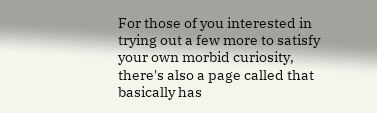For those of you interested in trying out a few more to satisfy your own morbid curiosity, there's also a page called that basically has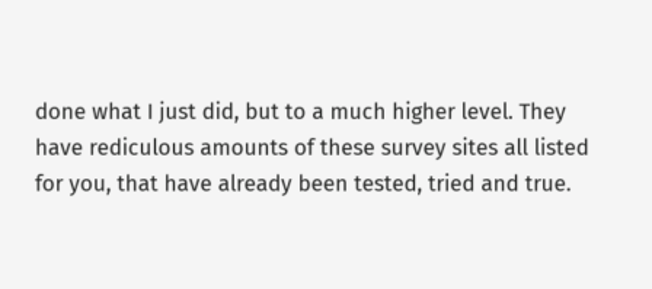done what I just did, but to a much higher level. They have rediculous amounts of these survey sites all listed for you, that have already been tested, tried and true.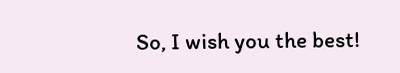So, I wish you the best!